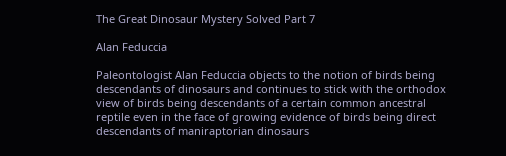The Great Dinosaur Mystery Solved Part 7

Alan Feduccia

Paleontologist Alan Feduccia objects to the notion of birds being descendants of dinosaurs and continues to stick with the orthodox view of birds being descendants of a certain common ancestral reptile even in the face of growing evidence of birds being direct descendants of maniraptorian dinosaurs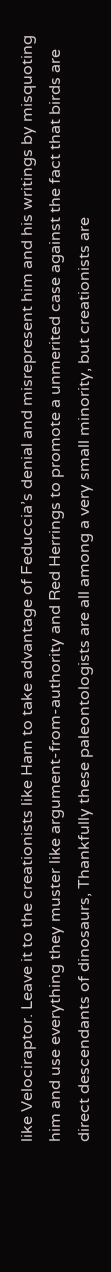like Velociraptor. Leave it to the creationists like Ham to take advantage of Feduccia’s denial and misrepresent him and his writings by misquoting him and use everything they muster like argument-from-authority and Red Herrings to promote a unmerited case against the fact that birds are direct descendants of dinosaurs, Thankfully these paleontologists are all among a very small minority, but creationists are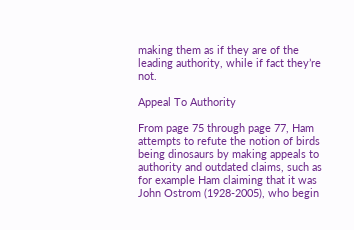making them as if they are of the leading authority, while if fact they’re not.

Appeal To Authority

From page 75 through page 77, Ham attempts to refute the notion of birds being dinosaurs by making appeals to authority and outdated claims, such as for example Ham claiming that it was John Ostrom (1928-2005), who begin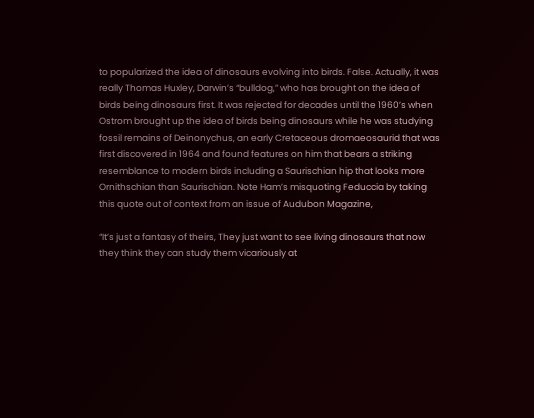to popularized the idea of dinosaurs evolving into birds. False. Actually, it was really Thomas Huxley, Darwin’s “bulldog,” who has brought on the idea of birds being dinosaurs first. It was rejected for decades until the 1960’s when Ostrom brought up the idea of birds being dinosaurs while he was studying fossil remains of Deinonychus, an early Cretaceous dromaeosaurid that was first discovered in 1964 and found features on him that bears a striking resemblance to modern birds including a Saurischian hip that looks more Ornithschian than Saurischian. Note Ham’s misquoting Feduccia by taking this quote out of context from an issue of Audubon Magazine,

“It’s just a fantasy of theirs, They just want to see living dinosaurs that now they think they can study them vicariously at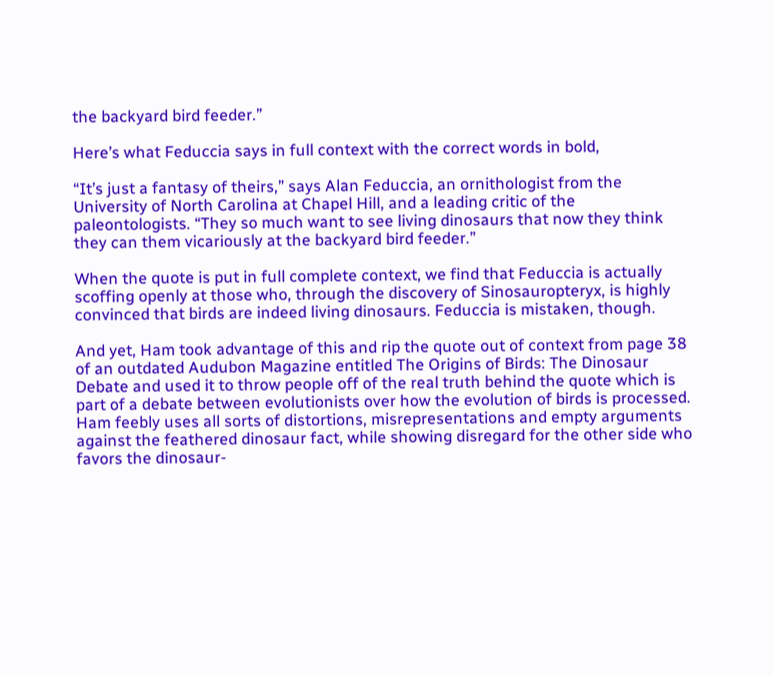the backyard bird feeder.”

Here’s what Feduccia says in full context with the correct words in bold,

“It’s just a fantasy of theirs,” says Alan Feduccia, an ornithologist from the University of North Carolina at Chapel Hill, and a leading critic of the paleontologists. “They so much want to see living dinosaurs that now they think they can them vicariously at the backyard bird feeder.”

When the quote is put in full complete context, we find that Feduccia is actually scoffing openly at those who, through the discovery of Sinosauropteryx, is highly convinced that birds are indeed living dinosaurs. Feduccia is mistaken, though.

And yet, Ham took advantage of this and rip the quote out of context from page 38 of an outdated Audubon Magazine entitled The Origins of Birds: The Dinosaur Debate and used it to throw people off of the real truth behind the quote which is part of a debate between evolutionists over how the evolution of birds is processed. Ham feebly uses all sorts of distortions, misrepresentations and empty arguments against the feathered dinosaur fact, while showing disregard for the other side who favors the dinosaur-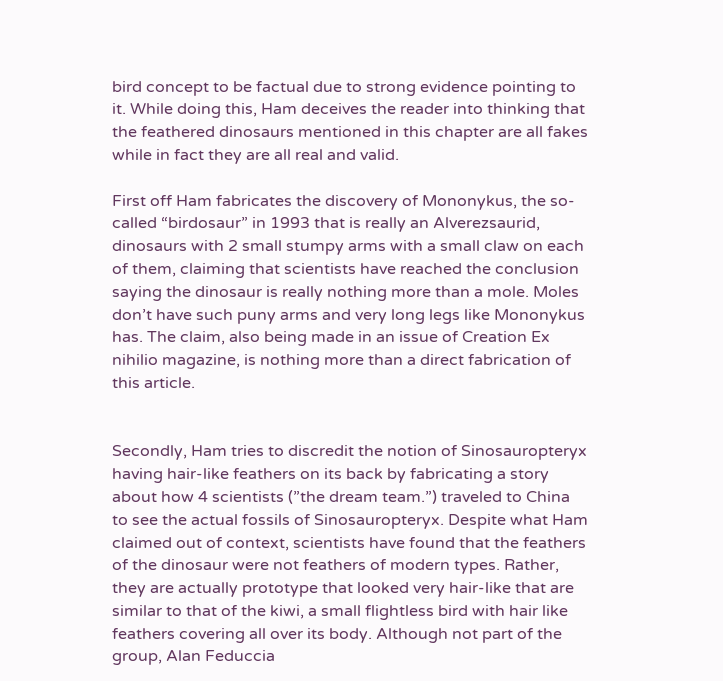bird concept to be factual due to strong evidence pointing to it. While doing this, Ham deceives the reader into thinking that the feathered dinosaurs mentioned in this chapter are all fakes while in fact they are all real and valid.

First off Ham fabricates the discovery of Mononykus, the so-called “birdosaur” in 1993 that is really an Alverezsaurid, dinosaurs with 2 small stumpy arms with a small claw on each of them, claiming that scientists have reached the conclusion saying the dinosaur is really nothing more than a mole. Moles don’t have such puny arms and very long legs like Mononykus has. The claim, also being made in an issue of Creation Ex nihilio magazine, is nothing more than a direct fabrication of this article.


Secondly, Ham tries to discredit the notion of Sinosauropteryx having hair-like feathers on its back by fabricating a story about how 4 scientists (”the dream team.”) traveled to China to see the actual fossils of Sinosauropteryx. Despite what Ham claimed out of context, scientists have found that the feathers of the dinosaur were not feathers of modern types. Rather, they are actually prototype that looked very hair-like that are similar to that of the kiwi, a small flightless bird with hair like feathers covering all over its body. Although not part of the group, Alan Feduccia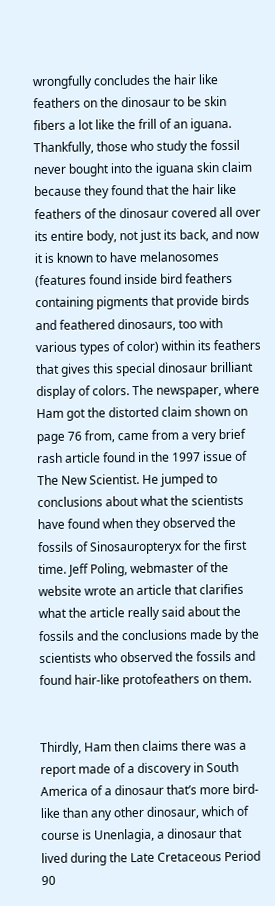wrongfully concludes the hair like feathers on the dinosaur to be skin fibers a lot like the frill of an iguana. Thankfully, those who study the fossil never bought into the iguana skin claim because they found that the hair like feathers of the dinosaur covered all over its entire body, not just its back, and now it is known to have melanosomes (features found inside bird feathers containing pigments that provide birds and feathered dinosaurs, too with various types of color) within its feathers that gives this special dinosaur brilliant display of colors. The newspaper, where Ham got the distorted claim shown on page 76 from, came from a very brief rash article found in the 1997 issue of The New Scientist. He jumped to conclusions about what the scientists have found when they observed the fossils of Sinosauropteryx for the first time. Jeff Poling, webmaster of the website wrote an article that clarifies what the article really said about the fossils and the conclusions made by the scientists who observed the fossils and found hair-like protofeathers on them.


Thirdly, Ham then claims there was a report made of a discovery in South America of a dinosaur that’s more bird-like than any other dinosaur, which of course is Unenlagia, a dinosaur that lived during the Late Cretaceous Period 90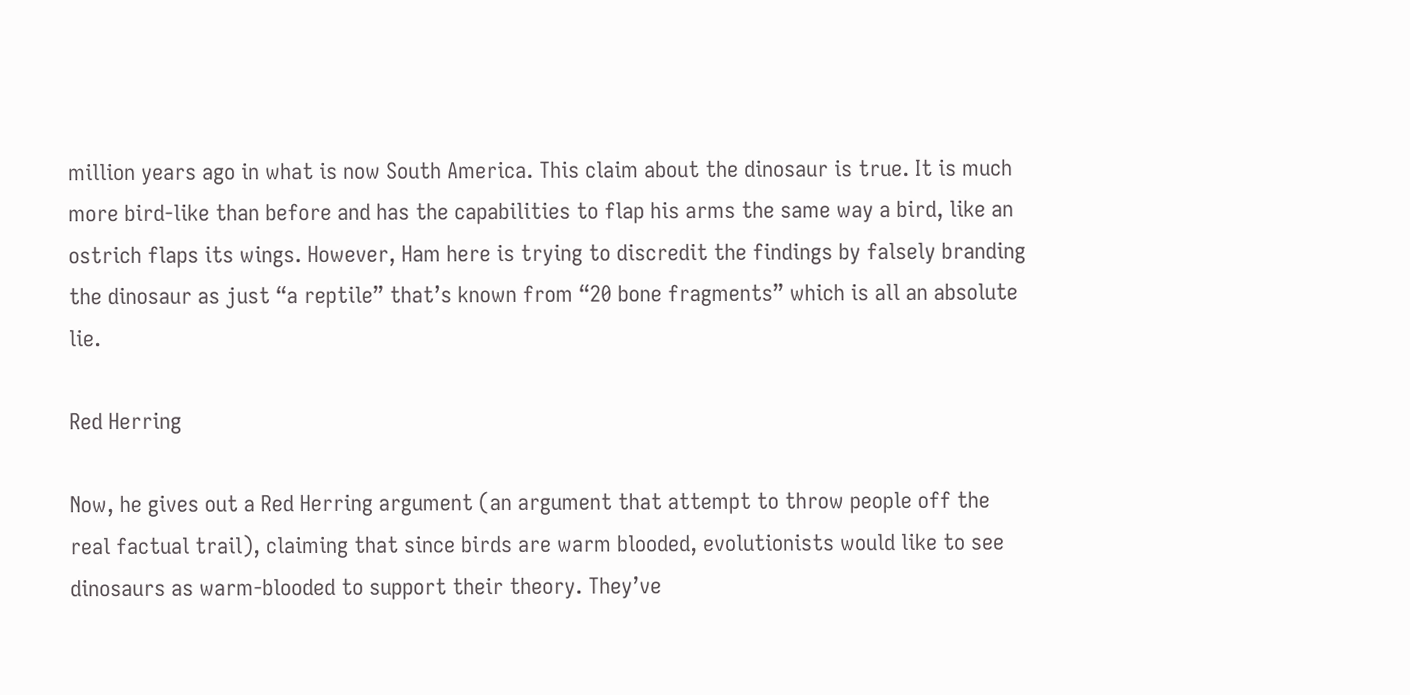million years ago in what is now South America. This claim about the dinosaur is true. It is much more bird-like than before and has the capabilities to flap his arms the same way a bird, like an ostrich flaps its wings. However, Ham here is trying to discredit the findings by falsely branding the dinosaur as just “a reptile” that’s known from “20 bone fragments” which is all an absolute lie.

Red Herring

Now, he gives out a Red Herring argument (an argument that attempt to throw people off the real factual trail), claiming that since birds are warm blooded, evolutionists would like to see dinosaurs as warm-blooded to support their theory. They’ve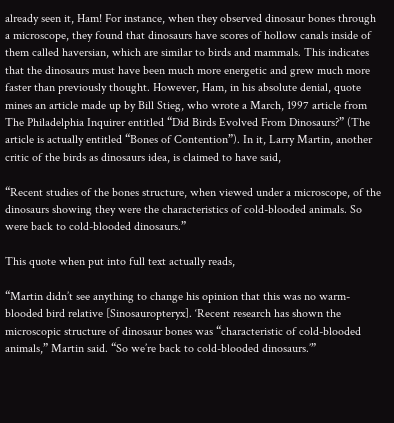already seen it, Ham! For instance, when they observed dinosaur bones through a microscope, they found that dinosaurs have scores of hollow canals inside of them called haversian, which are similar to birds and mammals. This indicates that the dinosaurs must have been much more energetic and grew much more faster than previously thought. However, Ham, in his absolute denial, quote mines an article made up by Bill Stieg, who wrote a March, 1997 article from The Philadelphia Inquirer entitled “Did Birds Evolved From Dinosaurs?” (The article is actually entitled “Bones of Contention”). In it, Larry Martin, another critic of the birds as dinosaurs idea, is claimed to have said,

“Recent studies of the bones structure, when viewed under a microscope, of the dinosaurs showing they were the characteristics of cold-blooded animals. So were back to cold-blooded dinosaurs.”

This quote when put into full text actually reads,

“Martin didn’t see anything to change his opinion that this was no warm-blooded bird relative [Sinosauropteryx]. ‘Recent research has shown the microscopic structure of dinosaur bones was “characteristic of cold-blooded animals,” Martin said. “So we’re back to cold-blooded dinosaurs.’”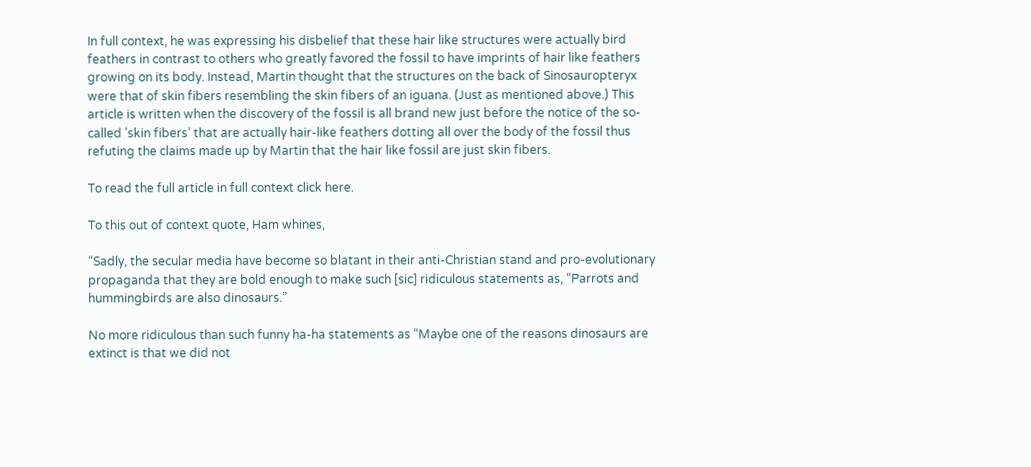In full context, he was expressing his disbelief that these hair like structures were actually bird feathers in contrast to others who greatly favored the fossil to have imprints of hair like feathers growing on its body. Instead, Martin thought that the structures on the back of Sinosauropteryx were that of skin fibers resembling the skin fibers of an iguana. (Just as mentioned above.) This article is written when the discovery of the fossil is all brand new just before the notice of the so-called ’skin fibers’ that are actually hair-like feathers dotting all over the body of the fossil thus refuting the claims made up by Martin that the hair like fossil are just skin fibers.

To read the full article in full context click here.

To this out of context quote, Ham whines,

“Sadly, the secular media have become so blatant in their anti-Christian stand and pro-evolutionary propaganda that they are bold enough to make such [sic] ridiculous statements as, “Parrots and hummingbirds are also dinosaurs.”

No more ridiculous than such funny ha-ha statements as “Maybe one of the reasons dinosaurs are extinct is that we did not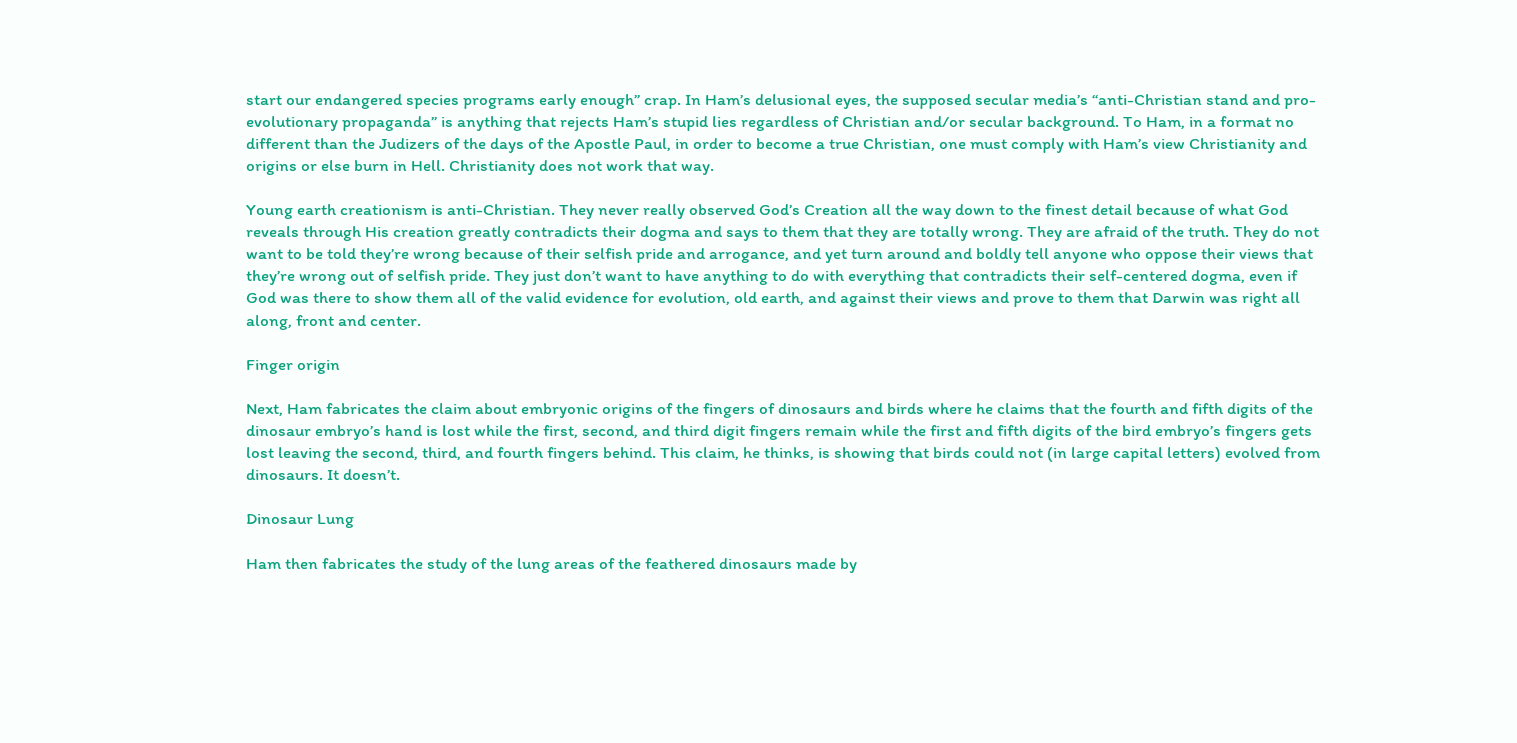start our endangered species programs early enough” crap. In Ham’s delusional eyes, the supposed secular media’s “anti-Christian stand and pro-evolutionary propaganda” is anything that rejects Ham’s stupid lies regardless of Christian and/or secular background. To Ham, in a format no different than the Judizers of the days of the Apostle Paul, in order to become a true Christian, one must comply with Ham’s view Christianity and origins or else burn in Hell. Christianity does not work that way.

Young earth creationism is anti-Christian. They never really observed God’s Creation all the way down to the finest detail because of what God reveals through His creation greatly contradicts their dogma and says to them that they are totally wrong. They are afraid of the truth. They do not want to be told they’re wrong because of their selfish pride and arrogance, and yet turn around and boldly tell anyone who oppose their views that they’re wrong out of selfish pride. They just don’t want to have anything to do with everything that contradicts their self-centered dogma, even if God was there to show them all of the valid evidence for evolution, old earth, and against their views and prove to them that Darwin was right all along, front and center.

Finger origin

Next, Ham fabricates the claim about embryonic origins of the fingers of dinosaurs and birds where he claims that the fourth and fifth digits of the dinosaur embryo’s hand is lost while the first, second, and third digit fingers remain while the first and fifth digits of the bird embryo’s fingers gets lost leaving the second, third, and fourth fingers behind. This claim, he thinks, is showing that birds could not (in large capital letters) evolved from dinosaurs. It doesn’t.

Dinosaur Lung

Ham then fabricates the study of the lung areas of the feathered dinosaurs made by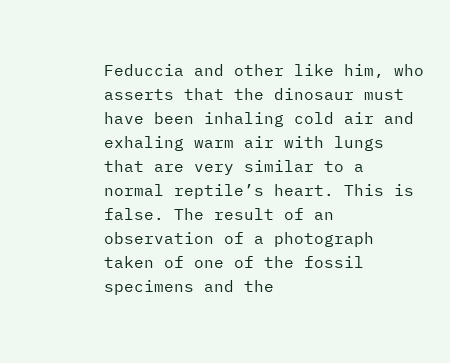Feduccia and other like him, who asserts that the dinosaur must have been inhaling cold air and exhaling warm air with lungs that are very similar to a normal reptile’s heart. This is false. The result of an observation of a photograph taken of one of the fossil specimens and the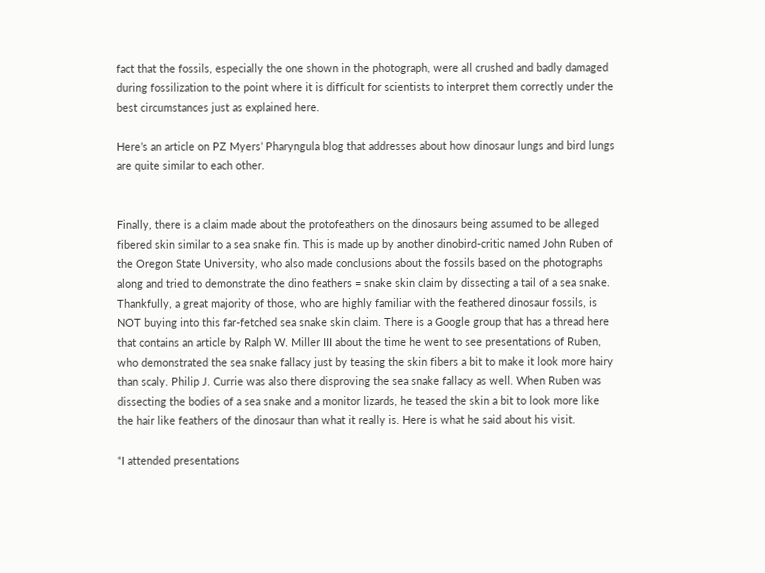fact that the fossils, especially the one shown in the photograph, were all crushed and badly damaged during fossilization to the point where it is difficult for scientists to interpret them correctly under the best circumstances just as explained here.

Here’s an article on PZ Myers’ Pharyngula blog that addresses about how dinosaur lungs and bird lungs are quite similar to each other.


Finally, there is a claim made about the protofeathers on the dinosaurs being assumed to be alleged fibered skin similar to a sea snake fin. This is made up by another dinobird-critic named John Ruben of the Oregon State University, who also made conclusions about the fossils based on the photographs along and tried to demonstrate the dino feathers = snake skin claim by dissecting a tail of a sea snake. Thankfully, a great majority of those, who are highly familiar with the feathered dinosaur fossils, is NOT buying into this far-fetched sea snake skin claim. There is a Google group that has a thread here that contains an article by Ralph W. Miller III about the time he went to see presentations of Ruben, who demonstrated the sea snake fallacy just by teasing the skin fibers a bit to make it look more hairy than scaly. Philip J. Currie was also there disproving the sea snake fallacy as well. When Ruben was dissecting the bodies of a sea snake and a monitor lizards, he teased the skin a bit to look more like the hair like feathers of the dinosaur than what it really is. Here is what he said about his visit.

“I attended presentations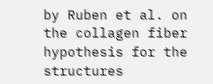by Ruben et al. on the collagen fiber hypothesis for the structures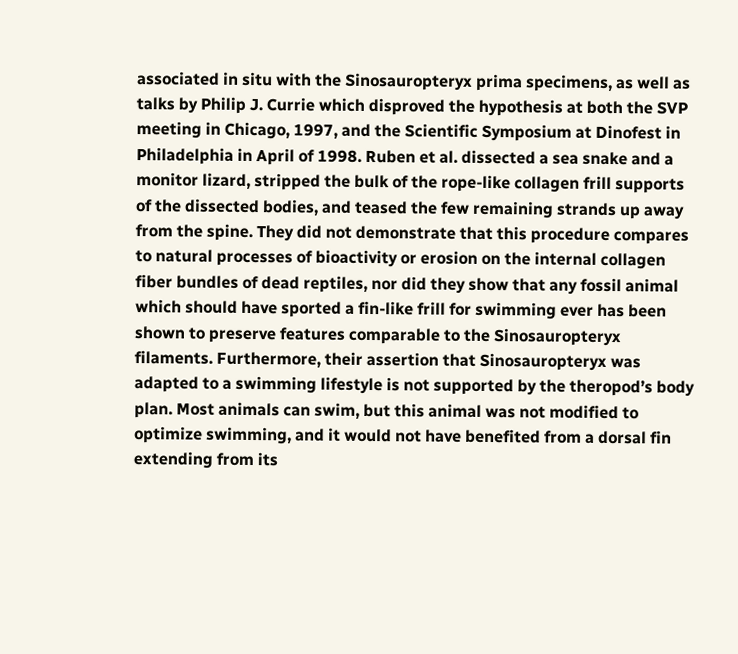associated in situ with the Sinosauropteryx prima specimens, as well as talks by Philip J. Currie which disproved the hypothesis at both the SVP meeting in Chicago, 1997, and the Scientific Symposium at Dinofest in Philadelphia in April of 1998. Ruben et al. dissected a sea snake and a monitor lizard, stripped the bulk of the rope-like collagen frill supports of the dissected bodies, and teased the few remaining strands up away from the spine. They did not demonstrate that this procedure compares to natural processes of bioactivity or erosion on the internal collagen fiber bundles of dead reptiles, nor did they show that any fossil animal which should have sported a fin-like frill for swimming ever has been shown to preserve features comparable to the Sinosauropteryx filaments. Furthermore, their assertion that Sinosauropteryx was adapted to a swimming lifestyle is not supported by the theropod’s body plan. Most animals can swim, but this animal was not modified to optimize swimming, and it would not have benefited from a dorsal fin extending from its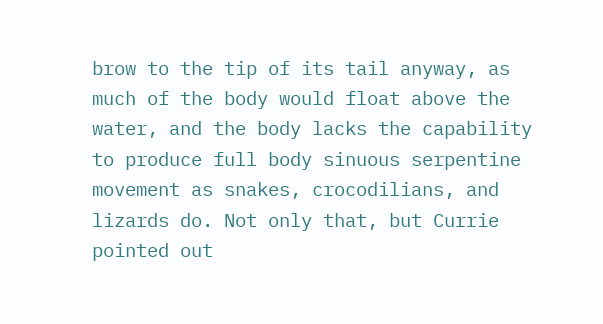brow to the tip of its tail anyway, as much of the body would float above the water, and the body lacks the capability to produce full body sinuous serpentine movement as snakes, crocodilians, and lizards do. Not only that, but Currie pointed out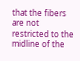that the fibers are not restricted to the midline of the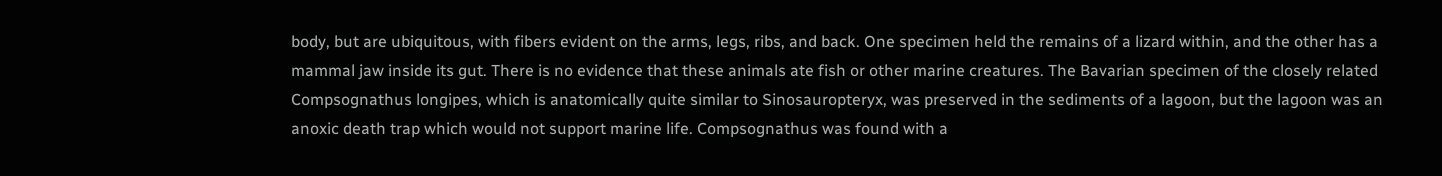body, but are ubiquitous, with fibers evident on the arms, legs, ribs, and back. One specimen held the remains of a lizard within, and the other has a mammal jaw inside its gut. There is no evidence that these animals ate fish or other marine creatures. The Bavarian specimen of the closely related Compsognathus longipes, which is anatomically quite similar to Sinosauropteryx, was preserved in the sediments of a lagoon, but the lagoon was an anoxic death trap which would not support marine life. Compsognathus was found with a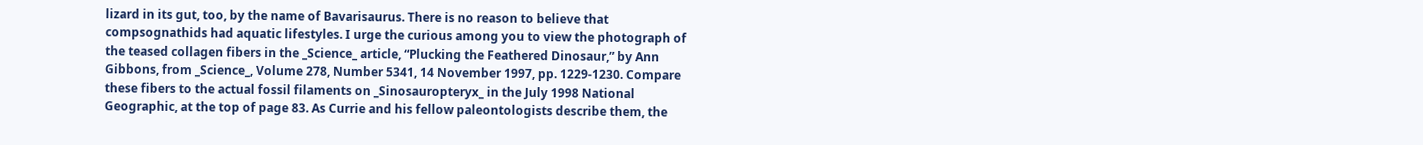lizard in its gut, too, by the name of Bavarisaurus. There is no reason to believe that compsognathids had aquatic lifestyles. I urge the curious among you to view the photograph of the teased collagen fibers in the _Science_ article, “Plucking the Feathered Dinosaur,” by Ann Gibbons, from _Science_, Volume 278, Number 5341, 14 November 1997, pp. 1229-1230. Compare these fibers to the actual fossil filaments on _Sinosauropteryx_ in the July 1998 National Geographic, at the top of page 83. As Currie and his fellow paleontologists describe them, the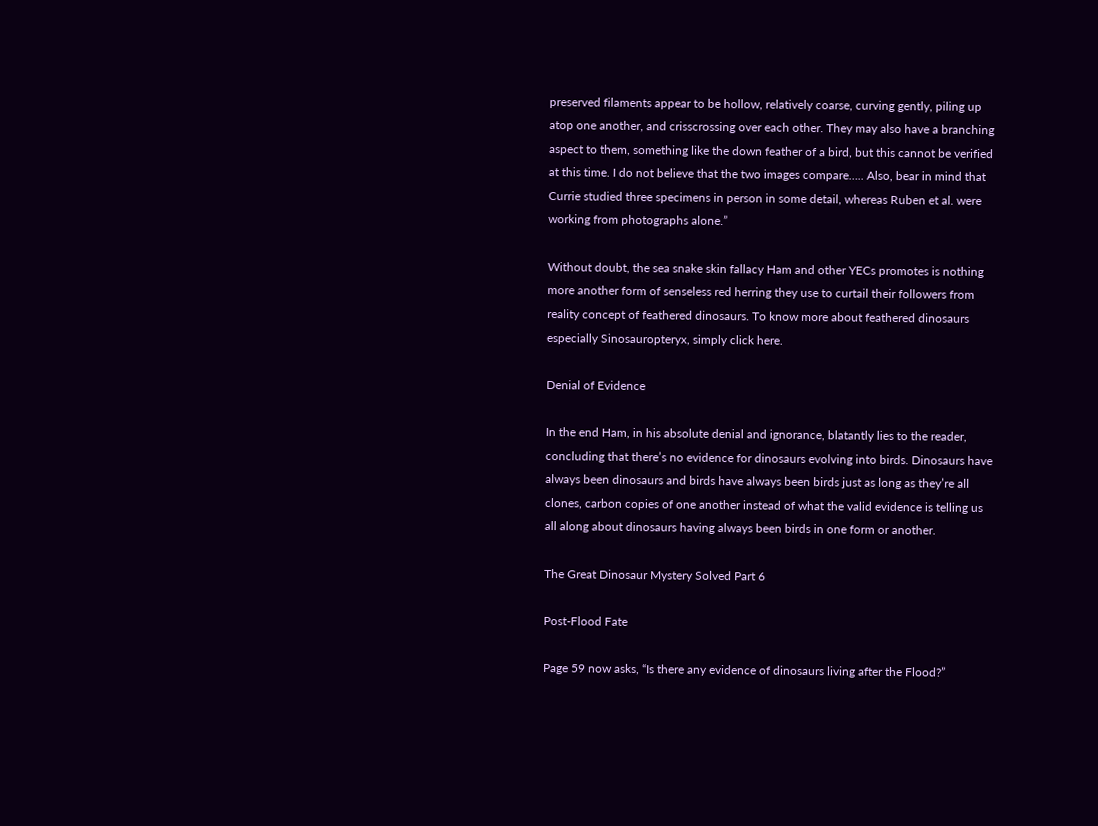preserved filaments appear to be hollow, relatively coarse, curving gently, piling up atop one another, and crisscrossing over each other. They may also have a branching aspect to them, something like the down feather of a bird, but this cannot be verified at this time. I do not believe that the two images compare….. Also, bear in mind that Currie studied three specimens in person in some detail, whereas Ruben et al. were working from photographs alone.”

Without doubt, the sea snake skin fallacy Ham and other YECs promotes is nothing more another form of senseless red herring they use to curtail their followers from reality concept of feathered dinosaurs. To know more about feathered dinosaurs especially Sinosauropteryx, simply click here.

Denial of Evidence

In the end Ham, in his absolute denial and ignorance, blatantly lies to the reader, concluding that there’s no evidence for dinosaurs evolving into birds. Dinosaurs have always been dinosaurs and birds have always been birds just as long as they’re all clones, carbon copies of one another instead of what the valid evidence is telling us all along about dinosaurs having always been birds in one form or another.

The Great Dinosaur Mystery Solved Part 6

Post-Flood Fate

Page 59 now asks, “Is there any evidence of dinosaurs living after the Flood?”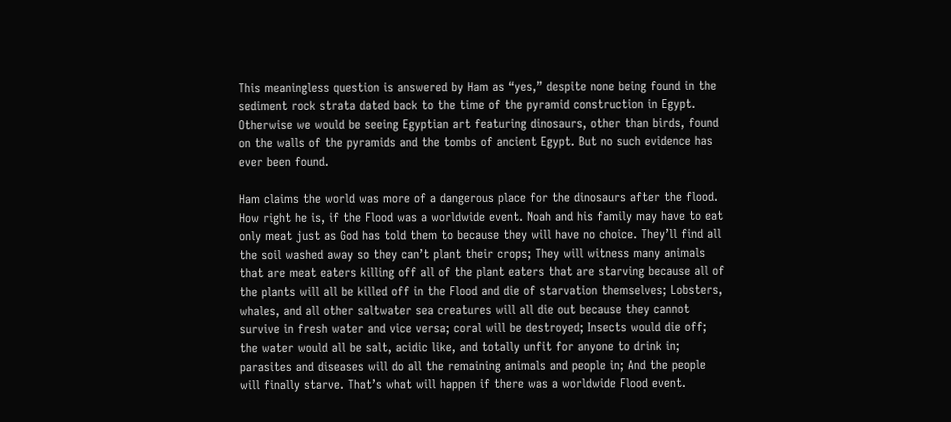This meaningless question is answered by Ham as “yes,” despite none being found in the sediment rock strata dated back to the time of the pyramid construction in Egypt. Otherwise we would be seeing Egyptian art featuring dinosaurs, other than birds, found on the walls of the pyramids and the tombs of ancient Egypt. But no such evidence has ever been found.

Ham claims the world was more of a dangerous place for the dinosaurs after the flood. How right he is, if the Flood was a worldwide event. Noah and his family may have to eat only meat just as God has told them to because they will have no choice. They’ll find all the soil washed away so they can’t plant their crops; They will witness many animals that are meat eaters killing off all of the plant eaters that are starving because all of the plants will all be killed off in the Flood and die of starvation themselves; Lobsters, whales, and all other saltwater sea creatures will all die out because they cannot survive in fresh water and vice versa; coral will be destroyed; Insects would die off; the water would all be salt, acidic like, and totally unfit for anyone to drink in; parasites and diseases will do all the remaining animals and people in; And the people will finally starve. That’s what will happen if there was a worldwide Flood event.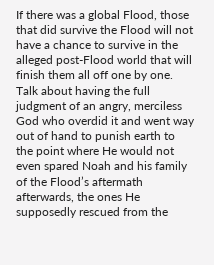If there was a global Flood, those that did survive the Flood will not have a chance to survive in the alleged post-Flood world that will finish them all off one by one. Talk about having the full judgment of an angry, merciless God who overdid it and went way out of hand to punish earth to the point where He would not even spared Noah and his family of the Flood’s aftermath afterwards, the ones He supposedly rescued from the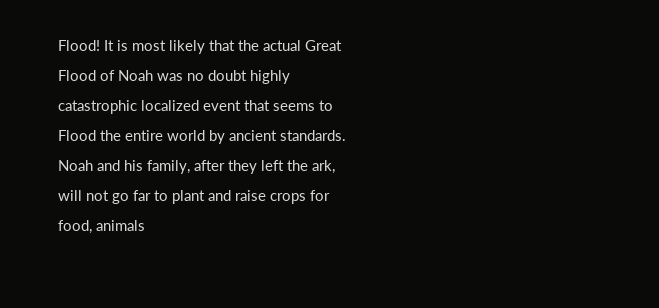Flood! It is most likely that the actual Great Flood of Noah was no doubt highly catastrophic localized event that seems to Flood the entire world by ancient standards. Noah and his family, after they left the ark, will not go far to plant and raise crops for food, animals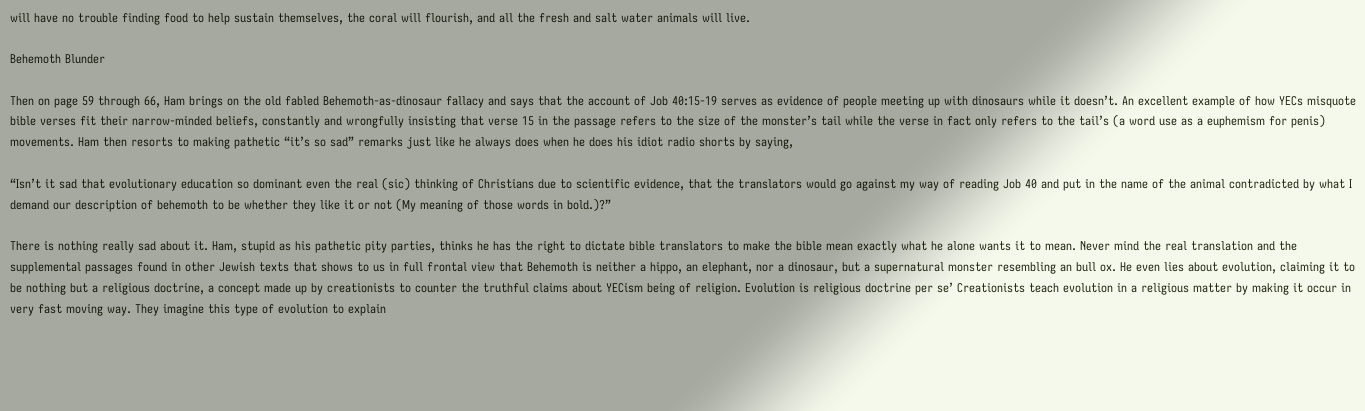will have no trouble finding food to help sustain themselves, the coral will flourish, and all the fresh and salt water animals will live.

Behemoth Blunder

Then on page 59 through 66, Ham brings on the old fabled Behemoth-as-dinosaur fallacy and says that the account of Job 40:15-19 serves as evidence of people meeting up with dinosaurs while it doesn’t. An excellent example of how YECs misquote bible verses fit their narrow-minded beliefs, constantly and wrongfully insisting that verse 15 in the passage refers to the size of the monster’s tail while the verse in fact only refers to the tail’s (a word use as a euphemism for penis) movements. Ham then resorts to making pathetic “it’s so sad” remarks just like he always does when he does his idiot radio shorts by saying,

“Isn’t it sad that evolutionary education so dominant even the real (sic) thinking of Christians due to scientific evidence, that the translators would go against my way of reading Job 40 and put in the name of the animal contradicted by what I demand our description of behemoth to be whether they like it or not (My meaning of those words in bold.)?”

There is nothing really sad about it. Ham, stupid as his pathetic pity parties, thinks he has the right to dictate bible translators to make the bible mean exactly what he alone wants it to mean. Never mind the real translation and the supplemental passages found in other Jewish texts that shows to us in full frontal view that Behemoth is neither a hippo, an elephant, nor a dinosaur, but a supernatural monster resembling an bull ox. He even lies about evolution, claiming it to be nothing but a religious doctrine, a concept made up by creationists to counter the truthful claims about YECism being of religion. Evolution is religious doctrine per se’ Creationists teach evolution in a religious matter by making it occur in very fast moving way. They imagine this type of evolution to explain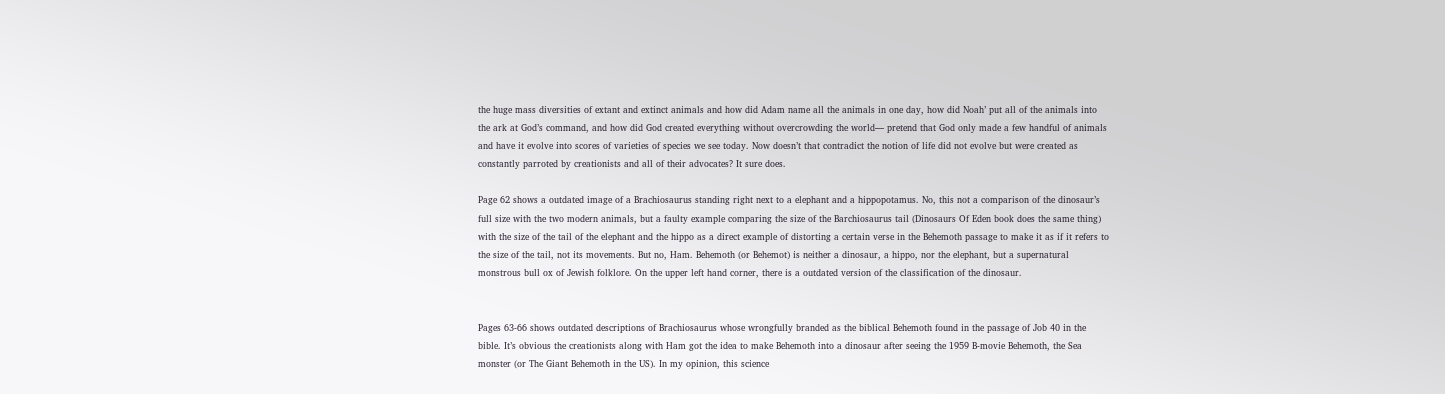the huge mass diversities of extant and extinct animals and how did Adam name all the animals in one day, how did Noah’ put all of the animals into the ark at God’s command, and how did God created everything without overcrowding the world— pretend that God only made a few handful of animals and have it evolve into scores of varieties of species we see today. Now doesn’t that contradict the notion of life did not evolve but were created as constantly parroted by creationists and all of their advocates? It sure does.

Page 62 shows a outdated image of a Brachiosaurus standing right next to a elephant and a hippopotamus. No, this not a comparison of the dinosaur’s full size with the two modern animals, but a faulty example comparing the size of the Barchiosaurus tail (Dinosaurs Of Eden book does the same thing) with the size of the tail of the elephant and the hippo as a direct example of distorting a certain verse in the Behemoth passage to make it as if it refers to the size of the tail, not its movements. But no, Ham. Behemoth (or Behemot) is neither a dinosaur, a hippo, nor the elephant, but a supernatural monstrous bull ox of Jewish folklore. On the upper left hand corner, there is a outdated version of the classification of the dinosaur.


Pages 63-66 shows outdated descriptions of Brachiosaurus whose wrongfully branded as the biblical Behemoth found in the passage of Job 40 in the bible. It’s obvious the creationists along with Ham got the idea to make Behemoth into a dinosaur after seeing the 1959 B-movie Behemoth, the Sea monster (or The Giant Behemoth in the US). In my opinion, this science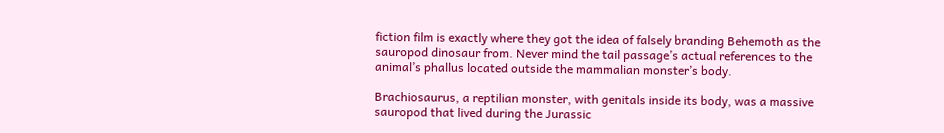fiction film is exactly where they got the idea of falsely branding Behemoth as the sauropod dinosaur from. Never mind the tail passage’s actual references to the animal’s phallus located outside the mammalian monster’s body.

Brachiosaurus, a reptilian monster, with genitals inside its body, was a massive sauropod that lived during the Jurassic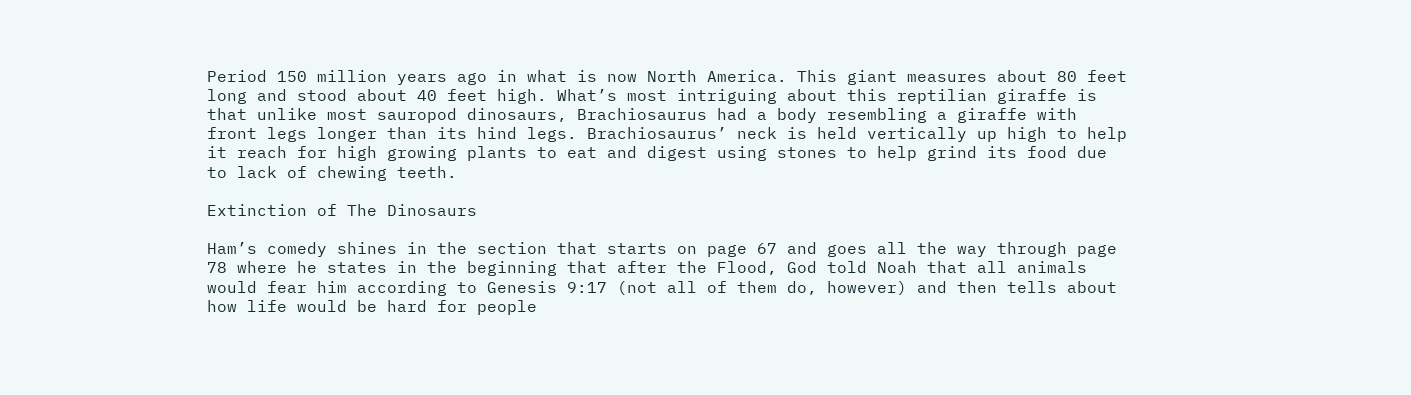Period 150 million years ago in what is now North America. This giant measures about 80 feet long and stood about 40 feet high. What’s most intriguing about this reptilian giraffe is that unlike most sauropod dinosaurs, Brachiosaurus had a body resembling a giraffe with front legs longer than its hind legs. Brachiosaurus’ neck is held vertically up high to help it reach for high growing plants to eat and digest using stones to help grind its food due to lack of chewing teeth.

Extinction of The Dinosaurs

Ham’s comedy shines in the section that starts on page 67 and goes all the way through page 78 where he states in the beginning that after the Flood, God told Noah that all animals would fear him according to Genesis 9:17 (not all of them do, however) and then tells about how life would be hard for people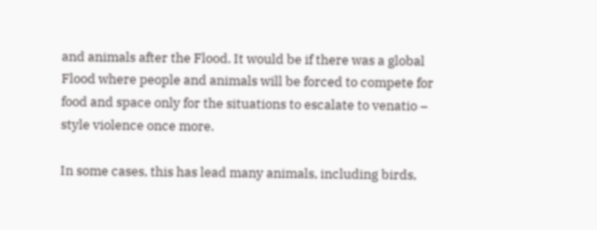and animals after the Flood. It would be if there was a global Flood where people and animals will be forced to compete for food and space only for the situations to escalate to venatio – style violence once more.

In some cases, this has lead many animals, including birds,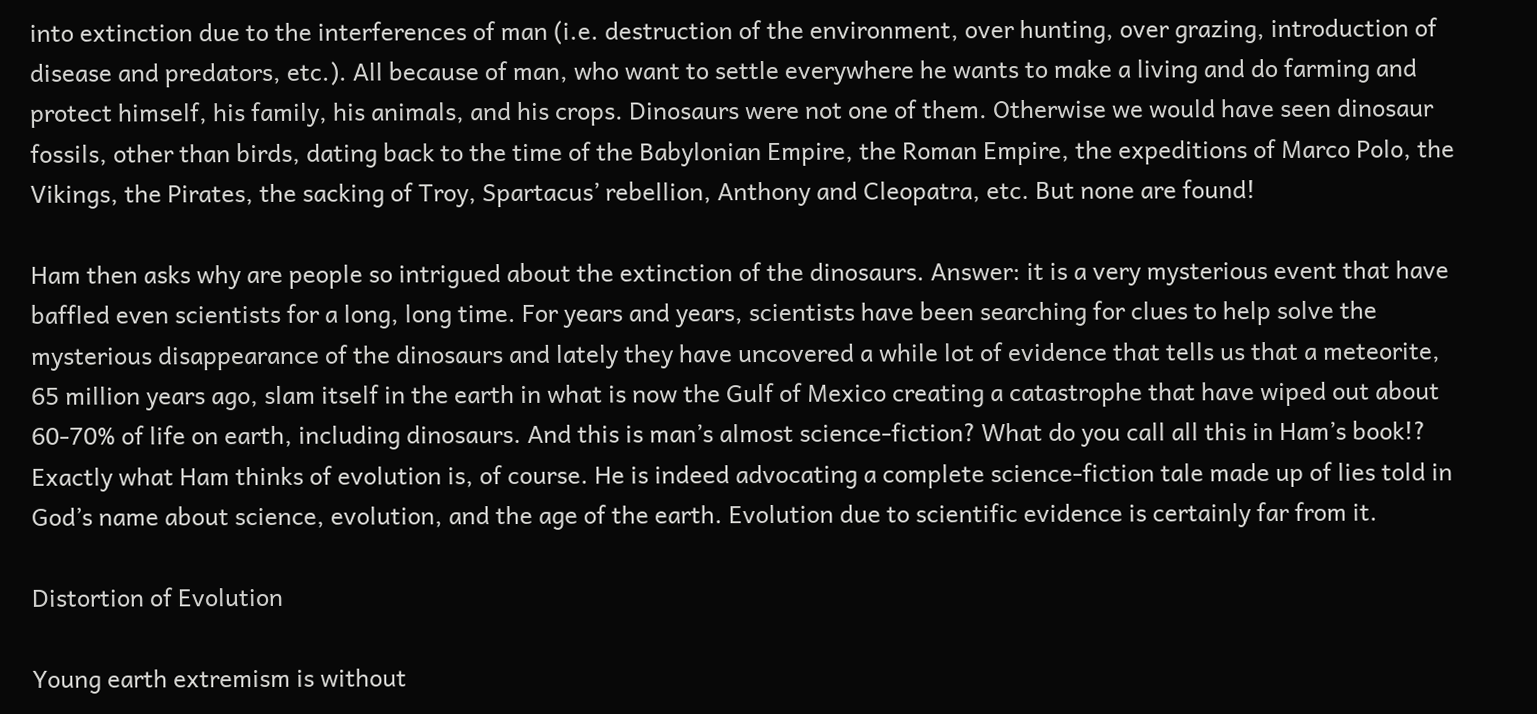into extinction due to the interferences of man (i.e. destruction of the environment, over hunting, over grazing, introduction of disease and predators, etc.). All because of man, who want to settle everywhere he wants to make a living and do farming and protect himself, his family, his animals, and his crops. Dinosaurs were not one of them. Otherwise we would have seen dinosaur fossils, other than birds, dating back to the time of the Babylonian Empire, the Roman Empire, the expeditions of Marco Polo, the Vikings, the Pirates, the sacking of Troy, Spartacus’ rebellion, Anthony and Cleopatra, etc. But none are found!

Ham then asks why are people so intrigued about the extinction of the dinosaurs. Answer: it is a very mysterious event that have baffled even scientists for a long, long time. For years and years, scientists have been searching for clues to help solve the mysterious disappearance of the dinosaurs and lately they have uncovered a while lot of evidence that tells us that a meteorite, 65 million years ago, slam itself in the earth in what is now the Gulf of Mexico creating a catastrophe that have wiped out about 60-70% of life on earth, including dinosaurs. And this is man’s almost science-fiction? What do you call all this in Ham’s book!? Exactly what Ham thinks of evolution is, of course. He is indeed advocating a complete science-fiction tale made up of lies told in God’s name about science, evolution, and the age of the earth. Evolution due to scientific evidence is certainly far from it.

Distortion of Evolution

Young earth extremism is without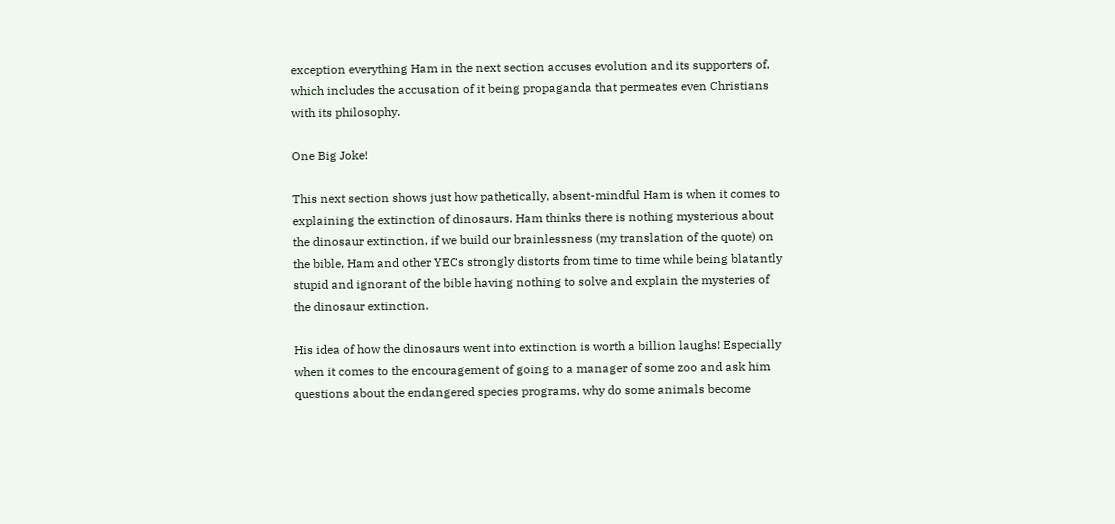exception everything Ham in the next section accuses evolution and its supporters of, which includes the accusation of it being propaganda that permeates even Christians with its philosophy.

One Big Joke!

This next section shows just how pathetically, absent-mindful Ham is when it comes to explaining the extinction of dinosaurs. Ham thinks there is nothing mysterious about the dinosaur extinction, if we build our brainlessness (my translation of the quote) on the bible, Ham and other YECs strongly distorts from time to time while being blatantly stupid and ignorant of the bible having nothing to solve and explain the mysteries of the dinosaur extinction.

His idea of how the dinosaurs went into extinction is worth a billion laughs! Especially when it comes to the encouragement of going to a manager of some zoo and ask him questions about the endangered species programs, why do some animals become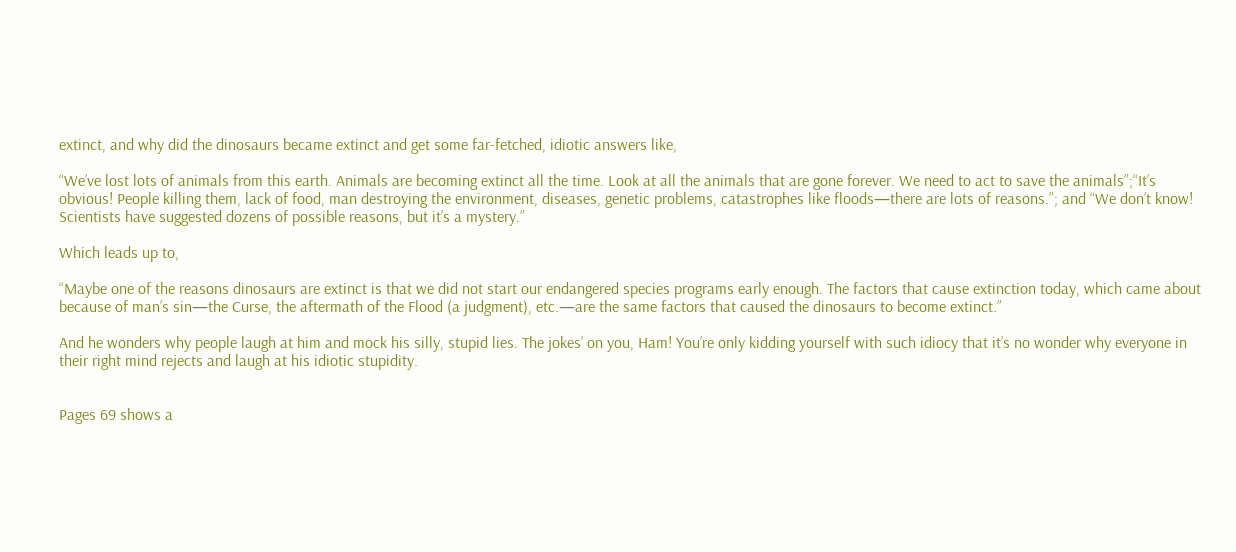extinct, and why did the dinosaurs became extinct and get some far-fetched, idiotic answers like,

“We’ve lost lots of animals from this earth. Animals are becoming extinct all the time. Look at all the animals that are gone forever. We need to act to save the animals”;“It’s obvious! People killing them, lack of food, man destroying the environment, diseases, genetic problems, catastrophes like floods—there are lots of reasons.”; and “We don’t know! Scientists have suggested dozens of possible reasons, but it’s a mystery.”

Which leads up to,

“Maybe one of the reasons dinosaurs are extinct is that we did not start our endangered species programs early enough. The factors that cause extinction today, which came about because of man’s sin—the Curse, the aftermath of the Flood (a judgment), etc.—are the same factors that caused the dinosaurs to become extinct.”

And he wonders why people laugh at him and mock his silly, stupid lies. The jokes’ on you, Ham! You’re only kidding yourself with such idiocy that it’s no wonder why everyone in their right mind rejects and laugh at his idiotic stupidity.


Pages 69 shows a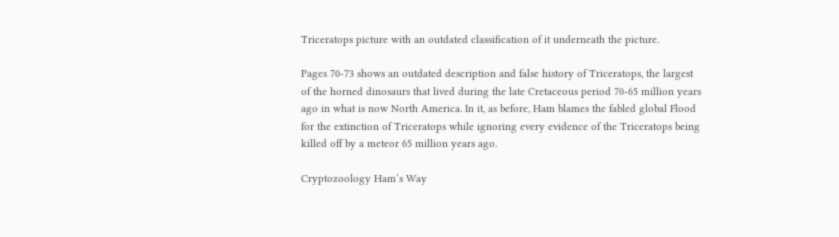Triceratops picture with an outdated classification of it underneath the picture.

Pages 70-73 shows an outdated description and false history of Triceratops, the largest of the horned dinosaurs that lived during the late Cretaceous period 70-65 million years ago in what is now North America. In it, as before, Ham blames the fabled global Flood for the extinction of Triceratops while ignoring every evidence of the Triceratops being killed off by a meteor 65 million years ago.

Cryptozoology Ham’s Way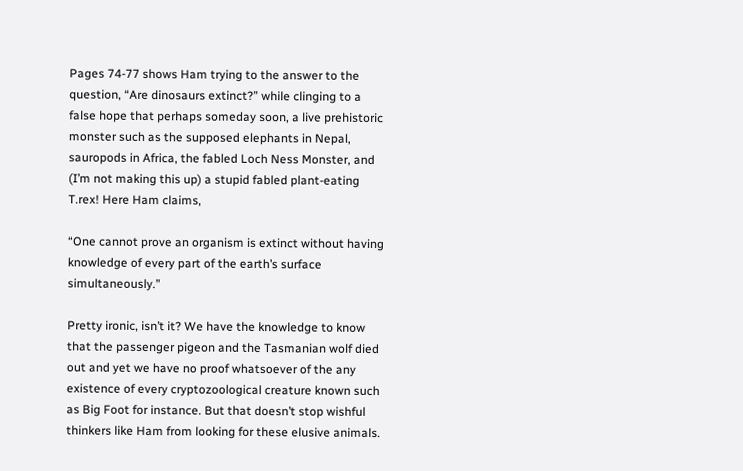Pages 74-77 shows Ham trying to the answer to the question, “Are dinosaurs extinct?” while clinging to a false hope that perhaps someday soon, a live prehistoric monster such as the supposed elephants in Nepal, sauropods in Africa, the fabled Loch Ness Monster, and (I’m not making this up) a stupid fabled plant-eating T.rex! Here Ham claims,

“One cannot prove an organism is extinct without having knowledge of every part of the earth’s surface simultaneously.”

Pretty ironic, isn’t it? We have the knowledge to know that the passenger pigeon and the Tasmanian wolf died out and yet we have no proof whatsoever of the any existence of every cryptozoological creature known such as Big Foot for instance. But that doesn’t stop wishful thinkers like Ham from looking for these elusive animals.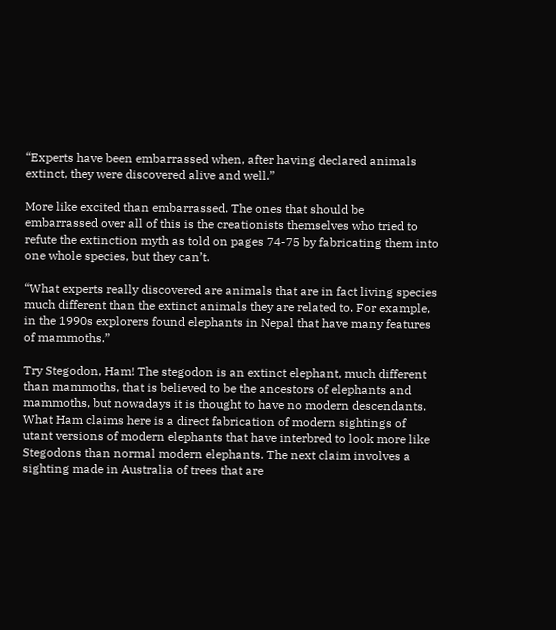“Experts have been embarrassed when, after having declared animals extinct, they were discovered alive and well.”

More like excited than embarrassed. The ones that should be embarrassed over all of this is the creationists themselves who tried to refute the extinction myth as told on pages 74-75 by fabricating them into one whole species, but they can’t.

“What experts really discovered are animals that are in fact living species much different than the extinct animals they are related to. For example, in the 1990s explorers found elephants in Nepal that have many features of mammoths.”

Try Stegodon, Ham! The stegodon is an extinct elephant, much different than mammoths, that is believed to be the ancestors of elephants and mammoths, but nowadays it is thought to have no modern descendants. What Ham claims here is a direct fabrication of modern sightings of utant versions of modern elephants that have interbred to look more like Stegodons than normal modern elephants. The next claim involves a sighting made in Australia of trees that are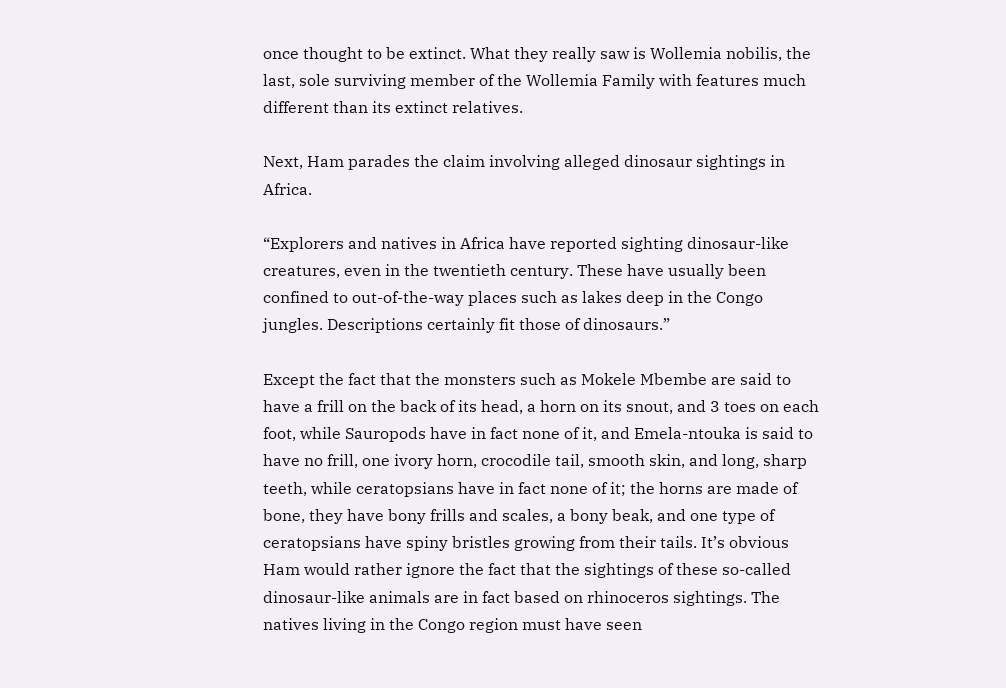once thought to be extinct. What they really saw is Wollemia nobilis, the last, sole surviving member of the Wollemia Family with features much different than its extinct relatives.

Next, Ham parades the claim involving alleged dinosaur sightings in Africa.

“Explorers and natives in Africa have reported sighting dinosaur-like creatures, even in the twentieth century. These have usually been confined to out-of-the-way places such as lakes deep in the Congo jungles. Descriptions certainly fit those of dinosaurs.”

Except the fact that the monsters such as Mokele Mbembe are said to have a frill on the back of its head, a horn on its snout, and 3 toes on each foot, while Sauropods have in fact none of it, and Emela-ntouka is said to have no frill, one ivory horn, crocodile tail, smooth skin, and long, sharp teeth, while ceratopsians have in fact none of it; the horns are made of bone, they have bony frills and scales, a bony beak, and one type of ceratopsians have spiny bristles growing from their tails. It’s obvious Ham would rather ignore the fact that the sightings of these so-called dinosaur-like animals are in fact based on rhinoceros sightings. The natives living in the Congo region must have seen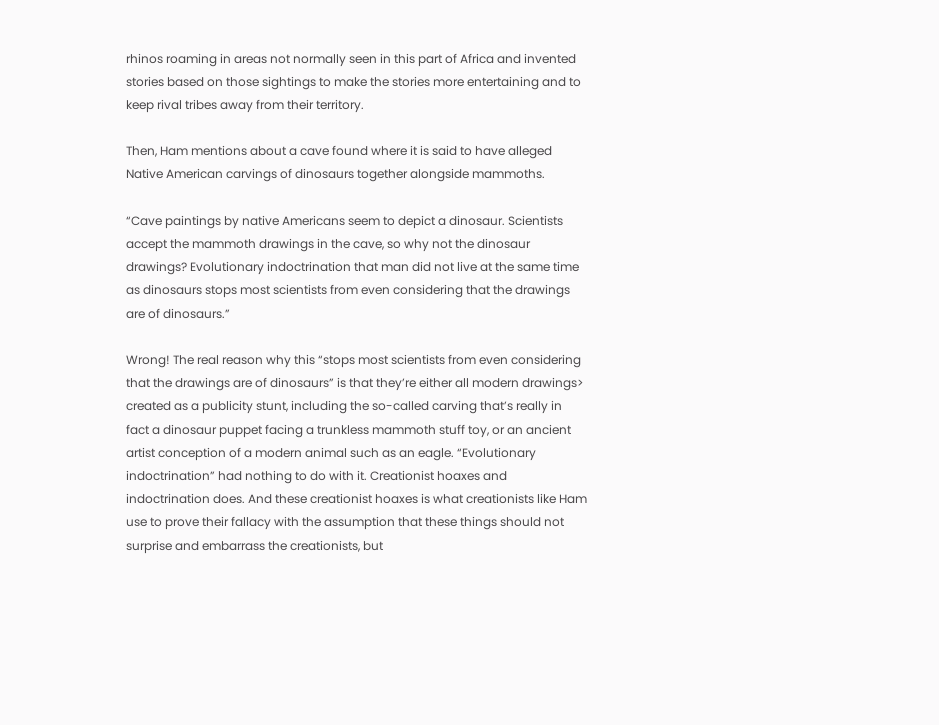rhinos roaming in areas not normally seen in this part of Africa and invented stories based on those sightings to make the stories more entertaining and to keep rival tribes away from their territory.

Then, Ham mentions about a cave found where it is said to have alleged Native American carvings of dinosaurs together alongside mammoths.

“Cave paintings by native Americans seem to depict a dinosaur. Scientists accept the mammoth drawings in the cave, so why not the dinosaur drawings? Evolutionary indoctrination that man did not live at the same time as dinosaurs stops most scientists from even considering that the drawings are of dinosaurs.”

Wrong! The real reason why this “stops most scientists from even considering that the drawings are of dinosaurs” is that they’re either all modern drawings> created as a publicity stunt, including the so-called carving that’s really in fact a dinosaur puppet facing a trunkless mammoth stuff toy, or an ancient artist conception of a modern animal such as an eagle. “Evolutionary indoctrination” had nothing to do with it. Creationist hoaxes and indoctrination does. And these creationist hoaxes is what creationists like Ham use to prove their fallacy with the assumption that these things should not surprise and embarrass the creationists, but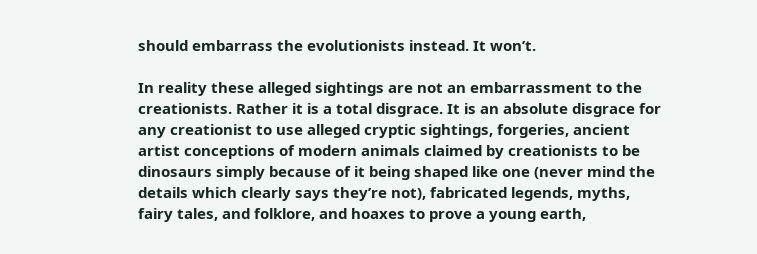should embarrass the evolutionists instead. It won’t.

In reality these alleged sightings are not an embarrassment to the creationists. Rather it is a total disgrace. It is an absolute disgrace for any creationist to use alleged cryptic sightings, forgeries, ancient artist conceptions of modern animals claimed by creationists to be dinosaurs simply because of it being shaped like one (never mind the details which clearly says they’re not), fabricated legends, myths, fairy tales, and folklore, and hoaxes to prove a young earth,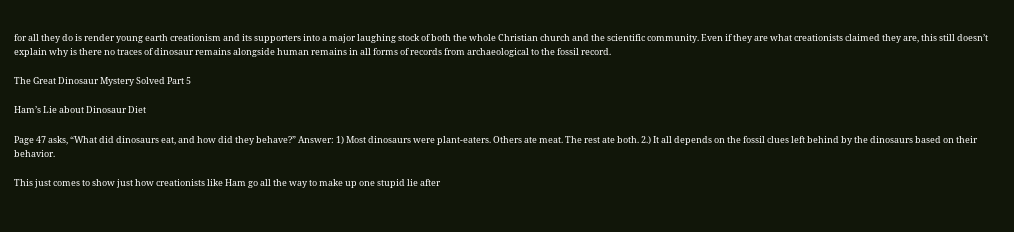for all they do is render young earth creationism and its supporters into a major laughing stock of both the whole Christian church and the scientific community. Even if they are what creationists claimed they are, this still doesn’t explain why is there no traces of dinosaur remains alongside human remains in all forms of records from archaeological to the fossil record.

The Great Dinosaur Mystery Solved Part 5

Ham’s Lie about Dinosaur Diet

Page 47 asks, “What did dinosaurs eat, and how did they behave?” Answer: 1) Most dinosaurs were plant-eaters. Others ate meat. The rest ate both. 2.) It all depends on the fossil clues left behind by the dinosaurs based on their behavior.

This just comes to show just how creationists like Ham go all the way to make up one stupid lie after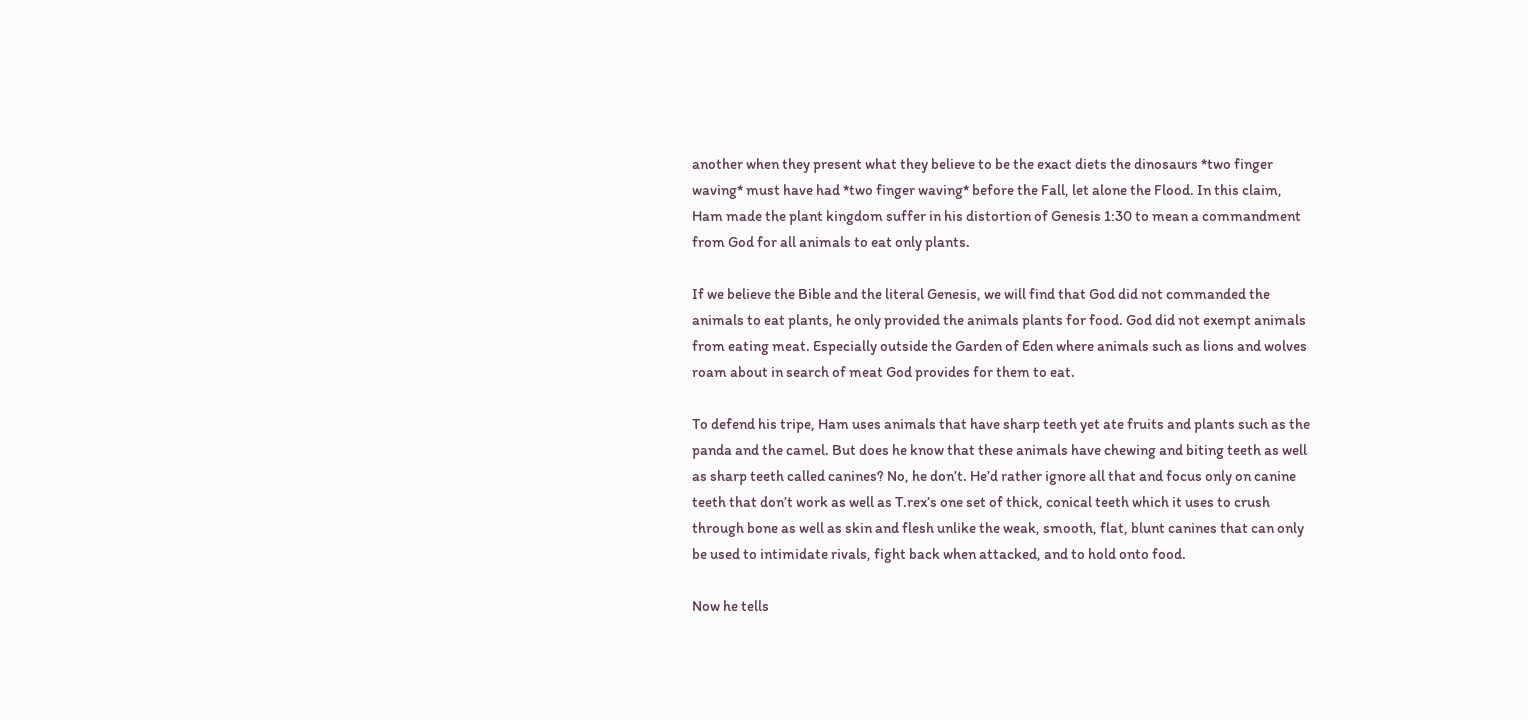another when they present what they believe to be the exact diets the dinosaurs *two finger waving* must have had *two finger waving* before the Fall, let alone the Flood. In this claim, Ham made the plant kingdom suffer in his distortion of Genesis 1:30 to mean a commandment from God for all animals to eat only plants.

If we believe the Bible and the literal Genesis, we will find that God did not commanded the animals to eat plants, he only provided the animals plants for food. God did not exempt animals from eating meat. Especially outside the Garden of Eden where animals such as lions and wolves roam about in search of meat God provides for them to eat.

To defend his tripe, Ham uses animals that have sharp teeth yet ate fruits and plants such as the panda and the camel. But does he know that these animals have chewing and biting teeth as well as sharp teeth called canines? No, he don’t. He’d rather ignore all that and focus only on canine teeth that don’t work as well as T.rex’s one set of thick, conical teeth which it uses to crush through bone as well as skin and flesh unlike the weak, smooth, flat, blunt canines that can only be used to intimidate rivals, fight back when attacked, and to hold onto food.

Now he tells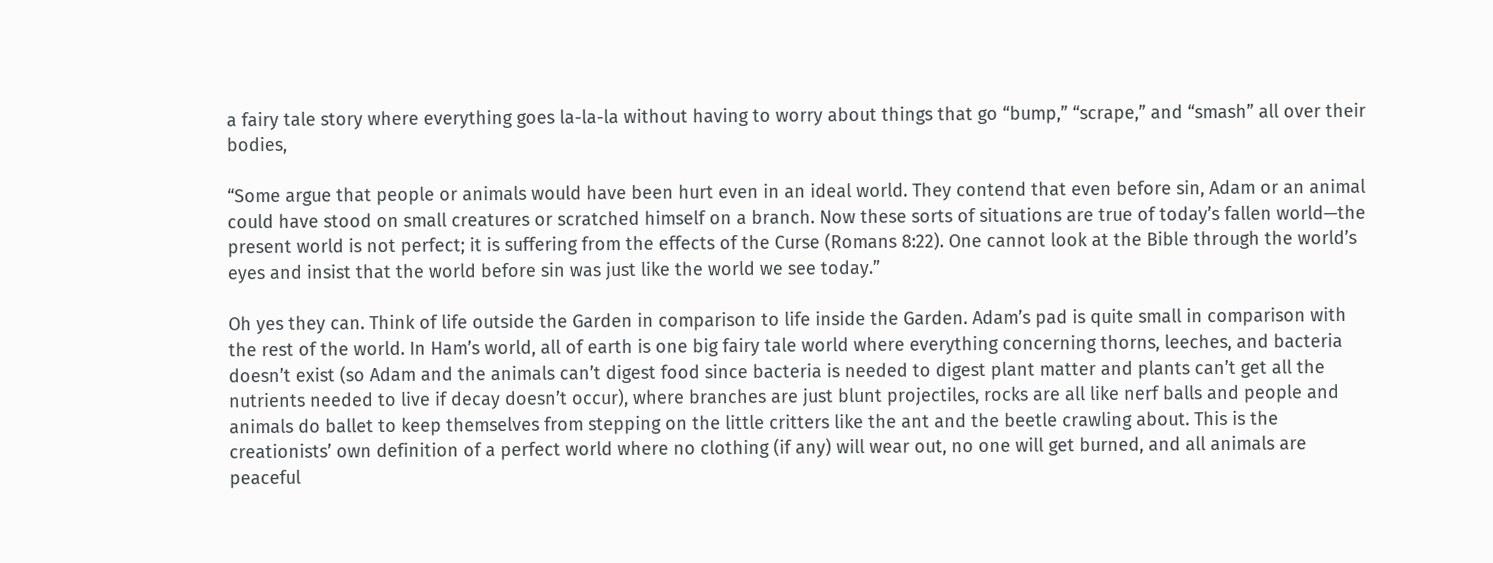a fairy tale story where everything goes la-la-la without having to worry about things that go “bump,” “scrape,” and “smash” all over their bodies,

“Some argue that people or animals would have been hurt even in an ideal world. They contend that even before sin, Adam or an animal could have stood on small creatures or scratched himself on a branch. Now these sorts of situations are true of today’s fallen world—the present world is not perfect; it is suffering from the effects of the Curse (Romans 8:22). One cannot look at the Bible through the world’s eyes and insist that the world before sin was just like the world we see today.”

Oh yes they can. Think of life outside the Garden in comparison to life inside the Garden. Adam’s pad is quite small in comparison with the rest of the world. In Ham’s world, all of earth is one big fairy tale world where everything concerning thorns, leeches, and bacteria doesn’t exist (so Adam and the animals can’t digest food since bacteria is needed to digest plant matter and plants can’t get all the nutrients needed to live if decay doesn’t occur), where branches are just blunt projectiles, rocks are all like nerf balls and people and animals do ballet to keep themselves from stepping on the little critters like the ant and the beetle crawling about. This is the creationists’ own definition of a perfect world where no clothing (if any) will wear out, no one will get burned, and all animals are peaceful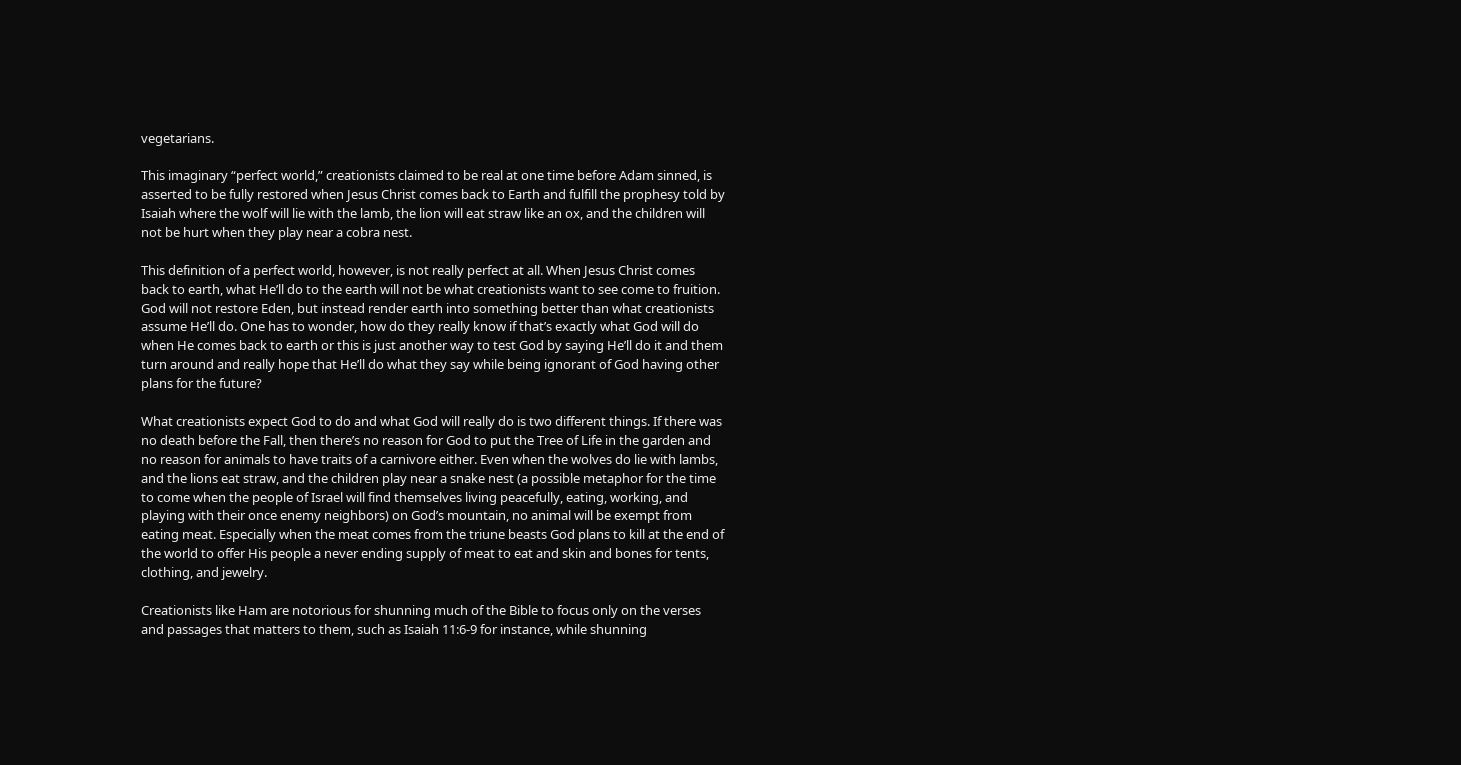vegetarians.

This imaginary “perfect world,” creationists claimed to be real at one time before Adam sinned, is asserted to be fully restored when Jesus Christ comes back to Earth and fulfill the prophesy told by Isaiah where the wolf will lie with the lamb, the lion will eat straw like an ox, and the children will not be hurt when they play near a cobra nest.

This definition of a perfect world, however, is not really perfect at all. When Jesus Christ comes back to earth, what He’ll do to the earth will not be what creationists want to see come to fruition. God will not restore Eden, but instead render earth into something better than what creationists assume He’ll do. One has to wonder, how do they really know if that’s exactly what God will do when He comes back to earth or this is just another way to test God by saying He’ll do it and them turn around and really hope that He’ll do what they say while being ignorant of God having other plans for the future?

What creationists expect God to do and what God will really do is two different things. If there was no death before the Fall, then there’s no reason for God to put the Tree of Life in the garden and no reason for animals to have traits of a carnivore either. Even when the wolves do lie with lambs, and the lions eat straw, and the children play near a snake nest (a possible metaphor for the time to come when the people of Israel will find themselves living peacefully, eating, working, and playing with their once enemy neighbors) on God’s mountain, no animal will be exempt from eating meat. Especially when the meat comes from the triune beasts God plans to kill at the end of the world to offer His people a never ending supply of meat to eat and skin and bones for tents, clothing, and jewelry.

Creationists like Ham are notorious for shunning much of the Bible to focus only on the verses and passages that matters to them, such as Isaiah 11:6-9 for instance, while shunning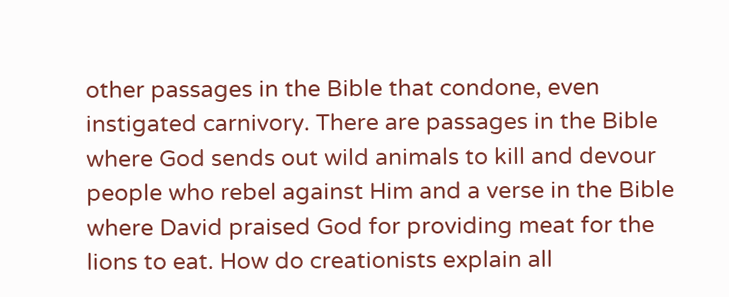other passages in the Bible that condone, even instigated carnivory. There are passages in the Bible where God sends out wild animals to kill and devour people who rebel against Him and a verse in the Bible where David praised God for providing meat for the lions to eat. How do creationists explain all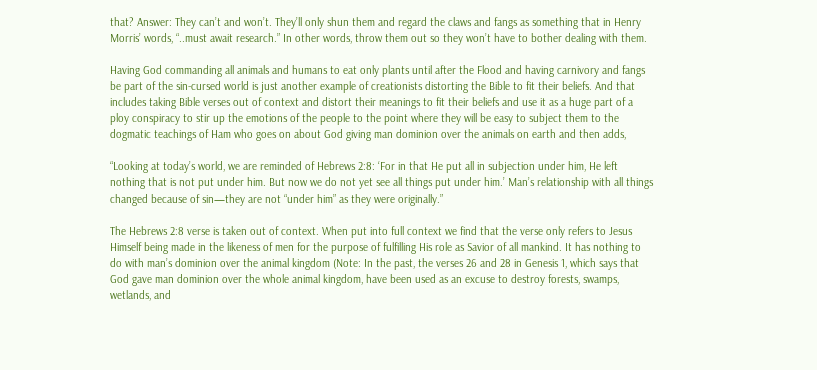that? Answer: They can’t and won’t. They’ll only shun them and regard the claws and fangs as something that in Henry Morris’ words, “..must await research.” In other words, throw them out so they won’t have to bother dealing with them.

Having God commanding all animals and humans to eat only plants until after the Flood and having carnivory and fangs be part of the sin-cursed world is just another example of creationists distorting the Bible to fit their beliefs. And that includes taking Bible verses out of context and distort their meanings to fit their beliefs and use it as a huge part of a ploy conspiracy to stir up the emotions of the people to the point where they will be easy to subject them to the dogmatic teachings of Ham who goes on about God giving man dominion over the animals on earth and then adds,

“Looking at today’s world, we are reminded of Hebrews 2:8: ‘For in that He put all in subjection under him, He left nothing that is not put under him. But now we do not yet see all things put under him.’ Man’s relationship with all things changed because of sin—they are not “under him” as they were originally.”

The Hebrews 2:8 verse is taken out of context. When put into full context we find that the verse only refers to Jesus Himself being made in the likeness of men for the purpose of fulfilling His role as Savior of all mankind. It has nothing to do with man’s dominion over the animal kingdom (Note: In the past, the verses 26 and 28 in Genesis 1, which says that God gave man dominion over the whole animal kingdom, have been used as an excuse to destroy forests, swamps, wetlands, and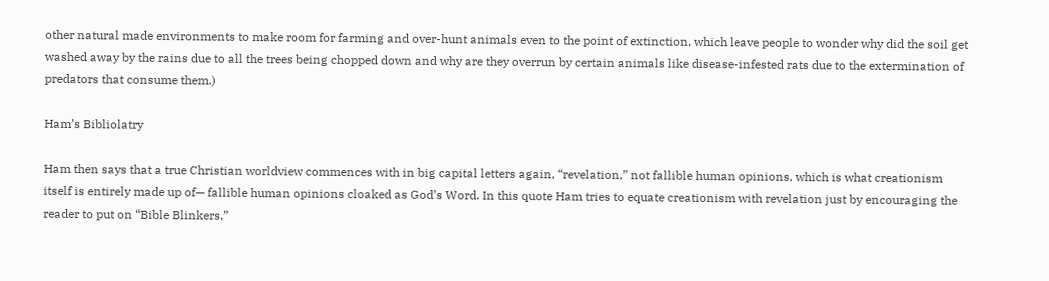other natural made environments to make room for farming and over-hunt animals even to the point of extinction, which leave people to wonder why did the soil get washed away by the rains due to all the trees being chopped down and why are they overrun by certain animals like disease-infested rats due to the extermination of predators that consume them.)

Ham’s Bibliolatry

Ham then says that a true Christian worldview commences with in big capital letters again, “revelation,” not fallible human opinions, which is what creationism itself is entirely made up of— fallible human opinions cloaked as God’s Word. In this quote Ham tries to equate creationism with revelation just by encouraging the reader to put on “Bible Blinkers,”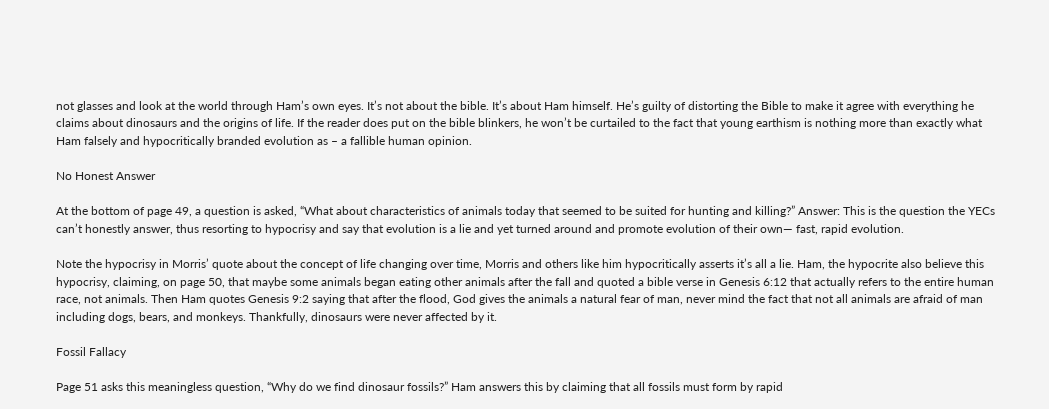not glasses and look at the world through Ham’s own eyes. It’s not about the bible. It’s about Ham himself. He’s guilty of distorting the Bible to make it agree with everything he claims about dinosaurs and the origins of life. If the reader does put on the bible blinkers, he won’t be curtailed to the fact that young earthism is nothing more than exactly what Ham falsely and hypocritically branded evolution as – a fallible human opinion.

No Honest Answer

At the bottom of page 49, a question is asked, “What about characteristics of animals today that seemed to be suited for hunting and killing?” Answer: This is the question the YECs can’t honestly answer, thus resorting to hypocrisy and say that evolution is a lie and yet turned around and promote evolution of their own— fast, rapid evolution.

Note the hypocrisy in Morris’ quote about the concept of life changing over time, Morris and others like him hypocritically asserts it’s all a lie. Ham, the hypocrite also believe this hypocrisy, claiming, on page 50, that maybe some animals began eating other animals after the fall and quoted a bible verse in Genesis 6:12 that actually refers to the entire human race, not animals. Then Ham quotes Genesis 9:2 saying that after the flood, God gives the animals a natural fear of man, never mind the fact that not all animals are afraid of man including dogs, bears, and monkeys. Thankfully, dinosaurs were never affected by it.

Fossil Fallacy

Page 51 asks this meaningless question, “Why do we find dinosaur fossils?” Ham answers this by claiming that all fossils must form by rapid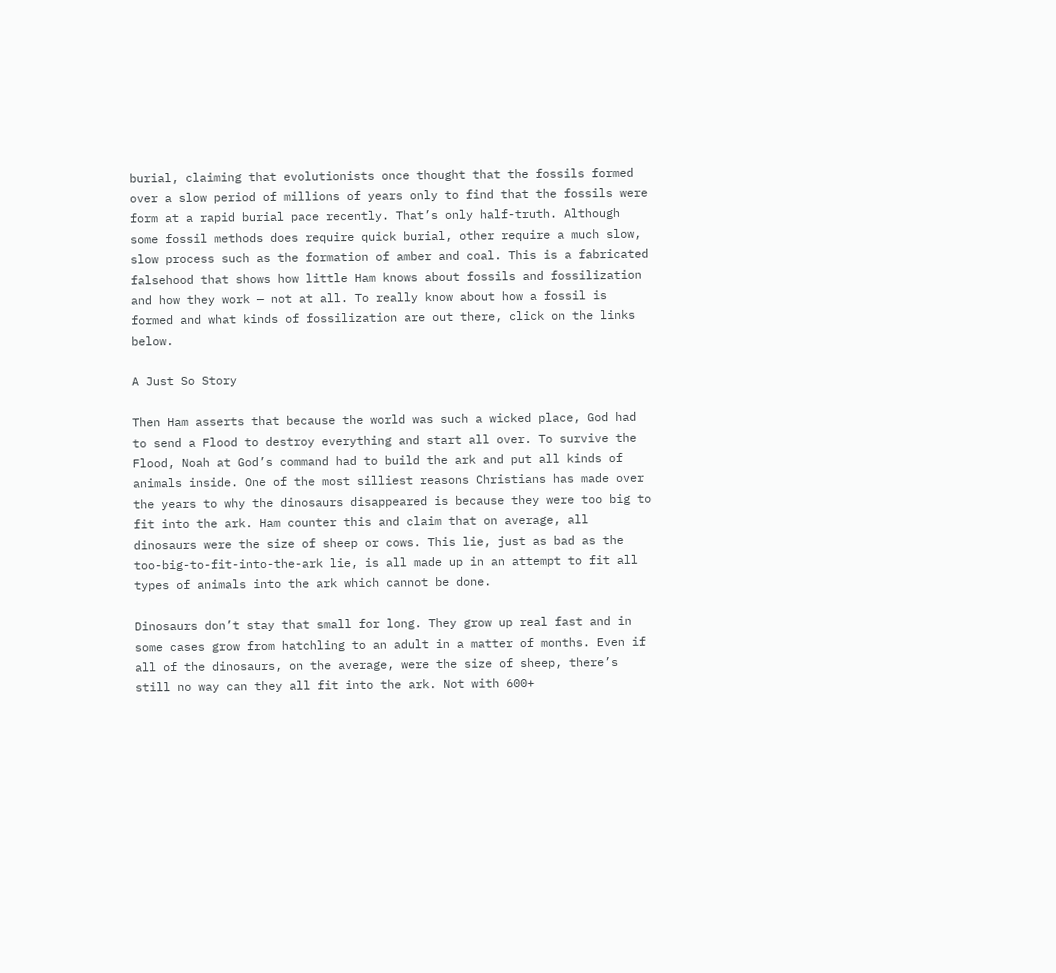burial, claiming that evolutionists once thought that the fossils formed over a slow period of millions of years only to find that the fossils were form at a rapid burial pace recently. That’s only half-truth. Although some fossil methods does require quick burial, other require a much slow, slow process such as the formation of amber and coal. This is a fabricated falsehood that shows how little Ham knows about fossils and fossilization and how they work — not at all. To really know about how a fossil is formed and what kinds of fossilization are out there, click on the links below.

A Just So Story

Then Ham asserts that because the world was such a wicked place, God had to send a Flood to destroy everything and start all over. To survive the Flood, Noah at God’s command had to build the ark and put all kinds of animals inside. One of the most silliest reasons Christians has made over the years to why the dinosaurs disappeared is because they were too big to fit into the ark. Ham counter this and claim that on average, all dinosaurs were the size of sheep or cows. This lie, just as bad as the too-big-to-fit-into-the-ark lie, is all made up in an attempt to fit all types of animals into the ark which cannot be done.

Dinosaurs don’t stay that small for long. They grow up real fast and in some cases grow from hatchling to an adult in a matter of months. Even if all of the dinosaurs, on the average, were the size of sheep, there’s still no way can they all fit into the ark. Not with 600+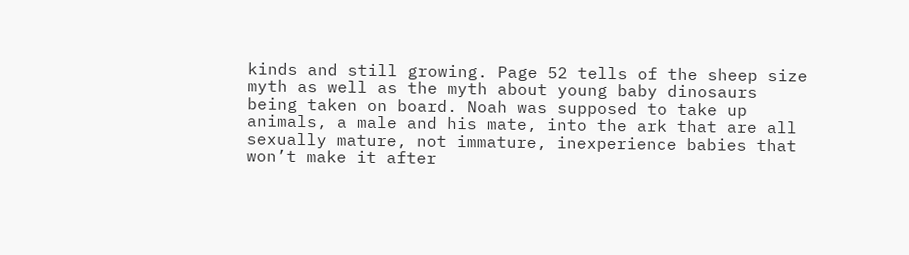kinds and still growing. Page 52 tells of the sheep size myth as well as the myth about young baby dinosaurs being taken on board. Noah was supposed to take up animals, a male and his mate, into the ark that are all sexually mature, not immature, inexperience babies that won’t make it after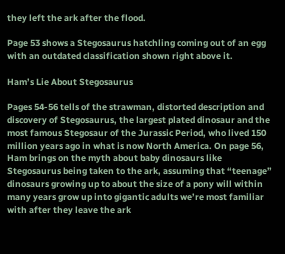they left the ark after the flood.

Page 53 shows a Stegosaurus hatchling coming out of an egg with an outdated classification shown right above it.

Ham’s Lie About Stegosaurus

Pages 54-56 tells of the strawman, distorted description and discovery of Stegosaurus, the largest plated dinosaur and the most famous Stegosaur of the Jurassic Period, who lived 150 million years ago in what is now North America. On page 56, Ham brings on the myth about baby dinosaurs like Stegosaurus being taken to the ark, assuming that “teenage” dinosaurs growing up to about the size of a pony will within many years grow up into gigantic adults we’re most familiar with after they leave the ark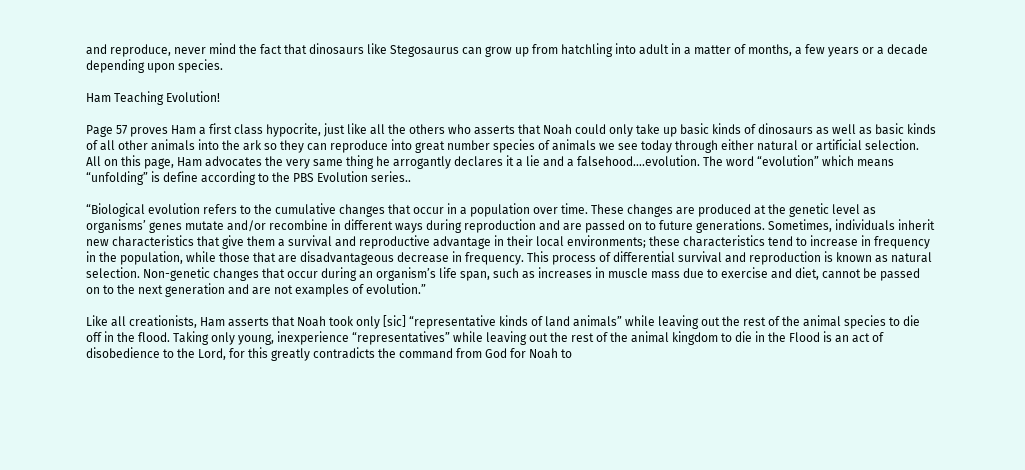and reproduce, never mind the fact that dinosaurs like Stegosaurus can grow up from hatchling into adult in a matter of months, a few years or a decade depending upon species.

Ham Teaching Evolution!

Page 57 proves Ham a first class hypocrite, just like all the others who asserts that Noah could only take up basic kinds of dinosaurs as well as basic kinds of all other animals into the ark so they can reproduce into great number species of animals we see today through either natural or artificial selection. All on this page, Ham advocates the very same thing he arrogantly declares it a lie and a falsehood….evolution. The word “evolution” which means “unfolding” is define according to the PBS Evolution series..

“Biological evolution refers to the cumulative changes that occur in a population over time. These changes are produced at the genetic level as organisms’ genes mutate and/or recombine in different ways during reproduction and are passed on to future generations. Sometimes, individuals inherit new characteristics that give them a survival and reproductive advantage in their local environments; these characteristics tend to increase in frequency in the population, while those that are disadvantageous decrease in frequency. This process of differential survival and reproduction is known as natural selection. Non-genetic changes that occur during an organism’s life span, such as increases in muscle mass due to exercise and diet, cannot be passed on to the next generation and are not examples of evolution.”

Like all creationists, Ham asserts that Noah took only [sic] “representative kinds of land animals” while leaving out the rest of the animal species to die off in the flood. Taking only young, inexperience “representatives” while leaving out the rest of the animal kingdom to die in the Flood is an act of disobedience to the Lord, for this greatly contradicts the command from God for Noah to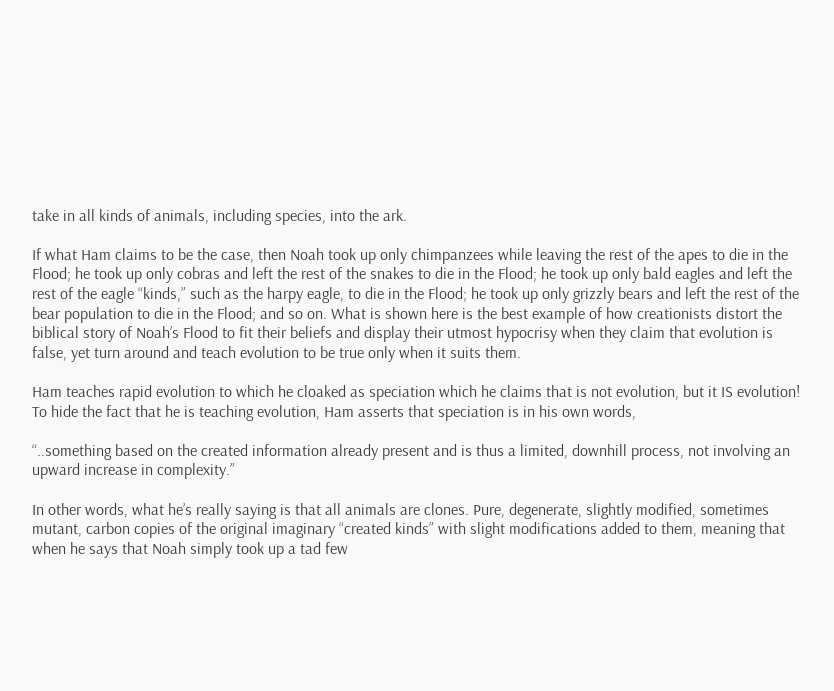take in all kinds of animals, including species, into the ark.

If what Ham claims to be the case, then Noah took up only chimpanzees while leaving the rest of the apes to die in the Flood; he took up only cobras and left the rest of the snakes to die in the Flood; he took up only bald eagles and left the rest of the eagle “kinds,” such as the harpy eagle, to die in the Flood; he took up only grizzly bears and left the rest of the bear population to die in the Flood; and so on. What is shown here is the best example of how creationists distort the biblical story of Noah’s Flood to fit their beliefs and display their utmost hypocrisy when they claim that evolution is false, yet turn around and teach evolution to be true only when it suits them.

Ham teaches rapid evolution to which he cloaked as speciation which he claims that is not evolution, but it IS evolution! To hide the fact that he is teaching evolution, Ham asserts that speciation is in his own words,

“..something based on the created information already present and is thus a limited, downhill process, not involving an upward increase in complexity.”

In other words, what he’s really saying is that all animals are clones. Pure, degenerate, slightly modified, sometimes mutant, carbon copies of the original imaginary “created kinds” with slight modifications added to them, meaning that when he says that Noah simply took up a tad few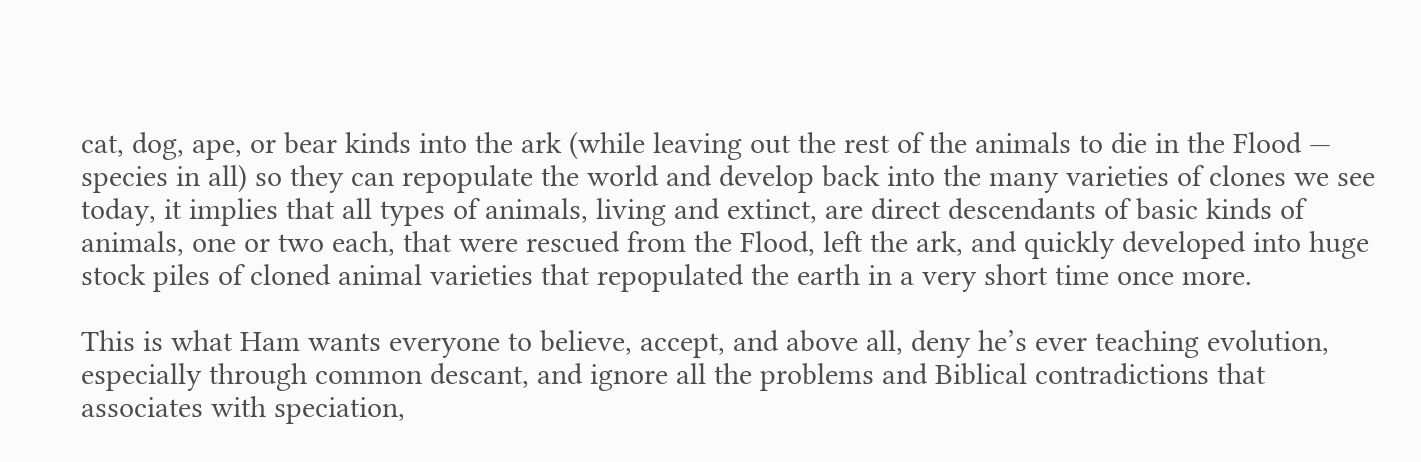cat, dog, ape, or bear kinds into the ark (while leaving out the rest of the animals to die in the Flood — species in all) so they can repopulate the world and develop back into the many varieties of clones we see today, it implies that all types of animals, living and extinct, are direct descendants of basic kinds of animals, one or two each, that were rescued from the Flood, left the ark, and quickly developed into huge stock piles of cloned animal varieties that repopulated the earth in a very short time once more.

This is what Ham wants everyone to believe, accept, and above all, deny he’s ever teaching evolution, especially through common descant, and ignore all the problems and Biblical contradictions that associates with speciation,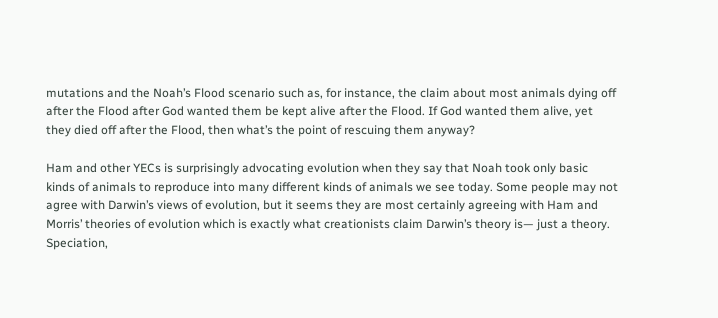mutations and the Noah’s Flood scenario such as, for instance, the claim about most animals dying off after the Flood after God wanted them be kept alive after the Flood. If God wanted them alive, yet they died off after the Flood, then what’s the point of rescuing them anyway?

Ham and other YECs is surprisingly advocating evolution when they say that Noah took only basic kinds of animals to reproduce into many different kinds of animals we see today. Some people may not agree with Darwin’s views of evolution, but it seems they are most certainly agreeing with Ham and Morris’ theories of evolution which is exactly what creationists claim Darwin’s theory is— just a theory. Speciation,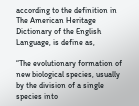according to the definition in The American Heritage Dictionary of the English Language, is define as,

“The evolutionary formation of new biological species, usually by the division of a single species into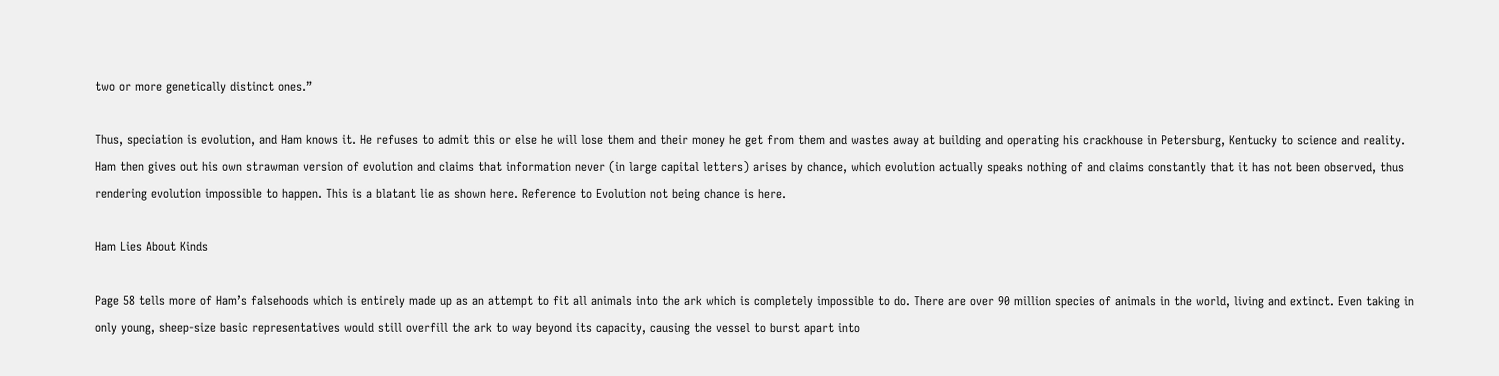two or more genetically distinct ones.”

Thus, speciation is evolution, and Ham knows it. He refuses to admit this or else he will lose them and their money he get from them and wastes away at building and operating his crackhouse in Petersburg, Kentucky to science and reality. Ham then gives out his own strawman version of evolution and claims that information never (in large capital letters) arises by chance, which evolution actually speaks nothing of and claims constantly that it has not been observed, thus rendering evolution impossible to happen. This is a blatant lie as shown here. Reference to Evolution not being chance is here.

Ham Lies About Kinds

Page 58 tells more of Ham’s falsehoods which is entirely made up as an attempt to fit all animals into the ark which is completely impossible to do. There are over 90 million species of animals in the world, living and extinct. Even taking in only young, sheep-size basic representatives would still overfill the ark to way beyond its capacity, causing the vessel to burst apart into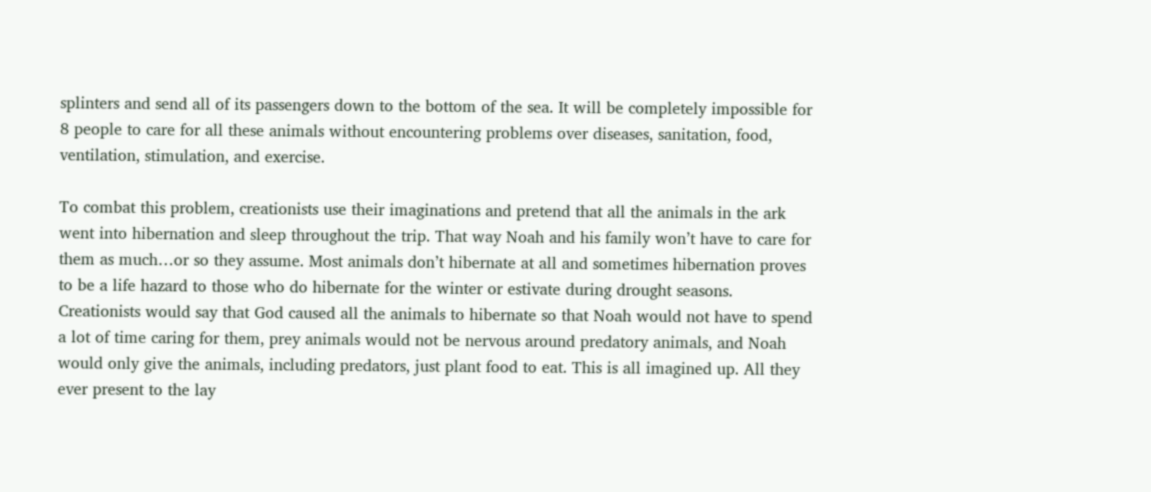splinters and send all of its passengers down to the bottom of the sea. It will be completely impossible for 8 people to care for all these animals without encountering problems over diseases, sanitation, food, ventilation, stimulation, and exercise.

To combat this problem, creationists use their imaginations and pretend that all the animals in the ark went into hibernation and sleep throughout the trip. That way Noah and his family won’t have to care for them as much…or so they assume. Most animals don’t hibernate at all and sometimes hibernation proves to be a life hazard to those who do hibernate for the winter or estivate during drought seasons. Creationists would say that God caused all the animals to hibernate so that Noah would not have to spend a lot of time caring for them, prey animals would not be nervous around predatory animals, and Noah would only give the animals, including predators, just plant food to eat. This is all imagined up. All they ever present to the lay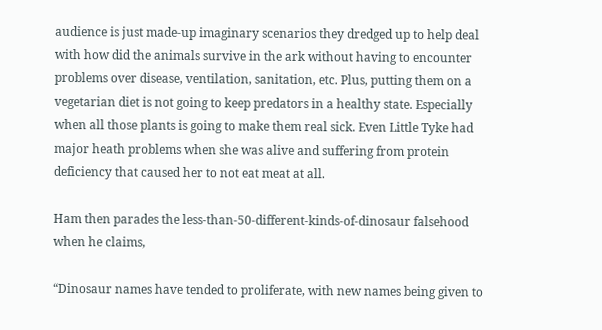audience is just made-up imaginary scenarios they dredged up to help deal with how did the animals survive in the ark without having to encounter problems over disease, ventilation, sanitation, etc. Plus, putting them on a vegetarian diet is not going to keep predators in a healthy state. Especially when all those plants is going to make them real sick. Even Little Tyke had major heath problems when she was alive and suffering from protein deficiency that caused her to not eat meat at all.

Ham then parades the less-than-50-different-kinds-of-dinosaur falsehood when he claims,

“Dinosaur names have tended to proliferate, with new names being given to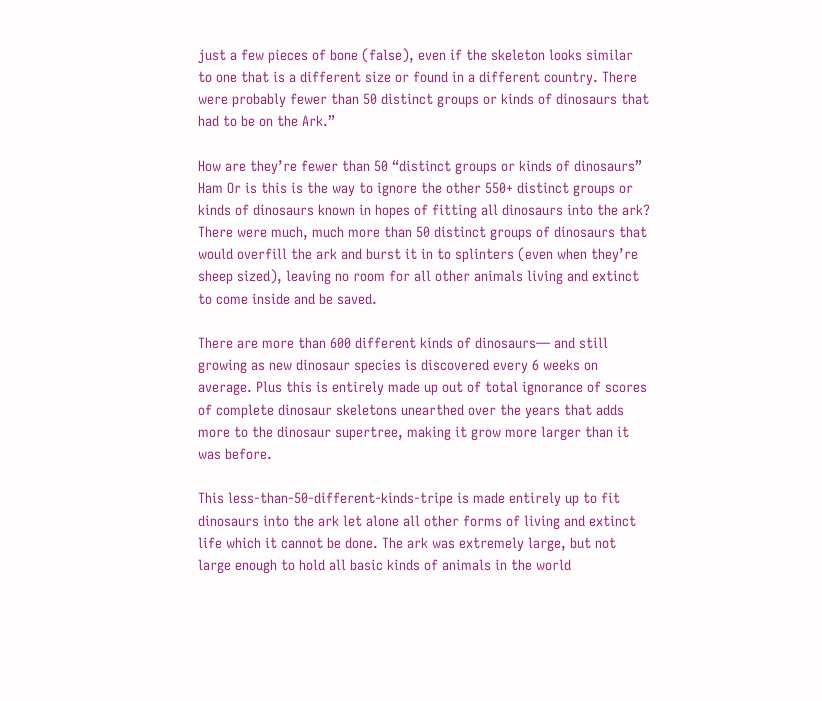just a few pieces of bone (false), even if the skeleton looks similar to one that is a different size or found in a different country. There were probably fewer than 50 distinct groups or kinds of dinosaurs that had to be on the Ark.”

How are they’re fewer than 50 “distinct groups or kinds of dinosaurs” Ham Or is this is the way to ignore the other 550+ distinct groups or kinds of dinosaurs known in hopes of fitting all dinosaurs into the ark? There were much, much more than 50 distinct groups of dinosaurs that would overfill the ark and burst it in to splinters (even when they’re sheep sized), leaving no room for all other animals living and extinct to come inside and be saved.

There are more than 600 different kinds of dinosaurs— and still growing as new dinosaur species is discovered every 6 weeks on average. Plus this is entirely made up out of total ignorance of scores of complete dinosaur skeletons unearthed over the years that adds more to the dinosaur supertree, making it grow more larger than it was before.

This less-than-50-different-kinds-tripe is made entirely up to fit dinosaurs into the ark let alone all other forms of living and extinct life which it cannot be done. The ark was extremely large, but not large enough to hold all basic kinds of animals in the world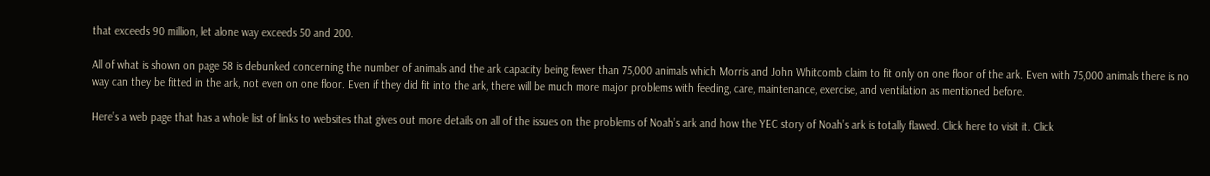that exceeds 90 million, let alone way exceeds 50 and 200.

All of what is shown on page 58 is debunked concerning the number of animals and the ark capacity being fewer than 75,000 animals which Morris and John Whitcomb claim to fit only on one floor of the ark. Even with 75,000 animals there is no way can they be fitted in the ark, not even on one floor. Even if they did fit into the ark, there will be much more major problems with feeding, care, maintenance, exercise, and ventilation as mentioned before.

Here’s a web page that has a whole list of links to websites that gives out more details on all of the issues on the problems of Noah’s ark and how the YEC story of Noah’s ark is totally flawed. Click here to visit it. Click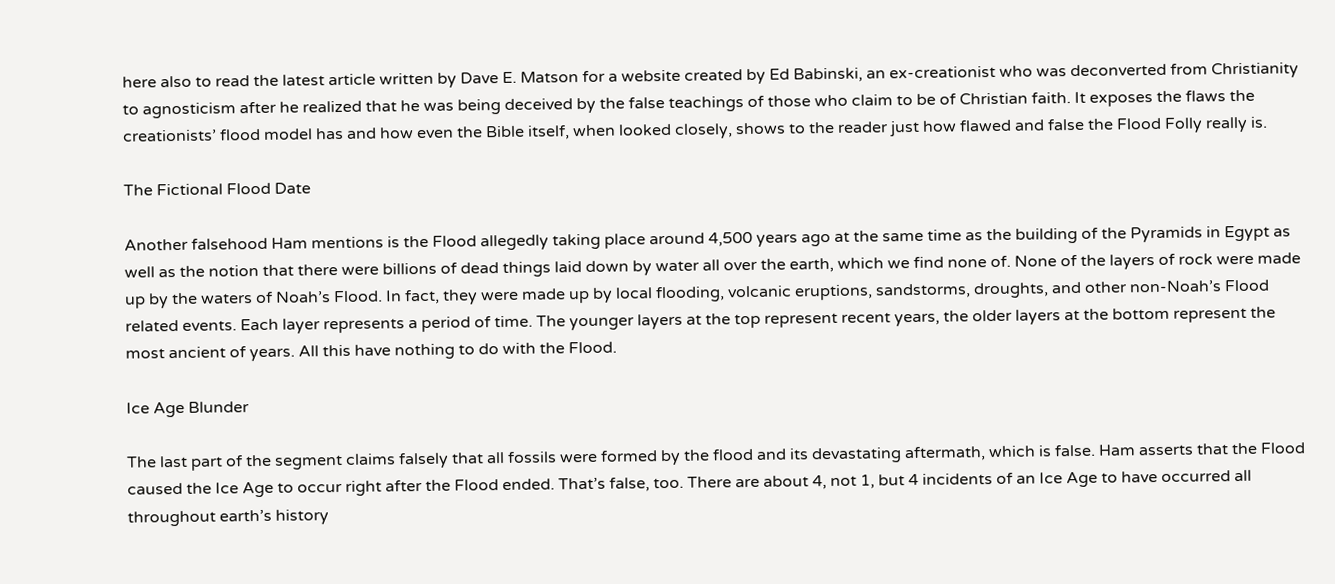here also to read the latest article written by Dave E. Matson for a website created by Ed Babinski, an ex-creationist who was deconverted from Christianity to agnosticism after he realized that he was being deceived by the false teachings of those who claim to be of Christian faith. It exposes the flaws the creationists’ flood model has and how even the Bible itself, when looked closely, shows to the reader just how flawed and false the Flood Folly really is.

The Fictional Flood Date

Another falsehood Ham mentions is the Flood allegedly taking place around 4,500 years ago at the same time as the building of the Pyramids in Egypt as well as the notion that there were billions of dead things laid down by water all over the earth, which we find none of. None of the layers of rock were made up by the waters of Noah’s Flood. In fact, they were made up by local flooding, volcanic eruptions, sandstorms, droughts, and other non-Noah’s Flood related events. Each layer represents a period of time. The younger layers at the top represent recent years, the older layers at the bottom represent the most ancient of years. All this have nothing to do with the Flood.

Ice Age Blunder

The last part of the segment claims falsely that all fossils were formed by the flood and its devastating aftermath, which is false. Ham asserts that the Flood caused the Ice Age to occur right after the Flood ended. That’s false, too. There are about 4, not 1, but 4 incidents of an Ice Age to have occurred all throughout earth’s history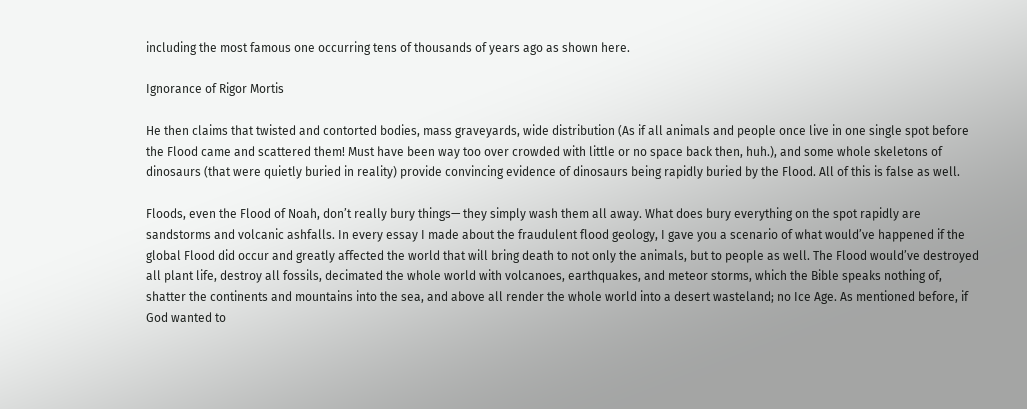including the most famous one occurring tens of thousands of years ago as shown here.

Ignorance of Rigor Mortis

He then claims that twisted and contorted bodies, mass graveyards, wide distribution (As if all animals and people once live in one single spot before the Flood came and scattered them! Must have been way too over crowded with little or no space back then, huh.), and some whole skeletons of dinosaurs (that were quietly buried in reality) provide convincing evidence of dinosaurs being rapidly buried by the Flood. All of this is false as well.

Floods, even the Flood of Noah, don’t really bury things— they simply wash them all away. What does bury everything on the spot rapidly are sandstorms and volcanic ashfalls. In every essay I made about the fraudulent flood geology, I gave you a scenario of what would’ve happened if the global Flood did occur and greatly affected the world that will bring death to not only the animals, but to people as well. The Flood would’ve destroyed all plant life, destroy all fossils, decimated the whole world with volcanoes, earthquakes, and meteor storms, which the Bible speaks nothing of, shatter the continents and mountains into the sea, and above all render the whole world into a desert wasteland; no Ice Age. As mentioned before, if God wanted to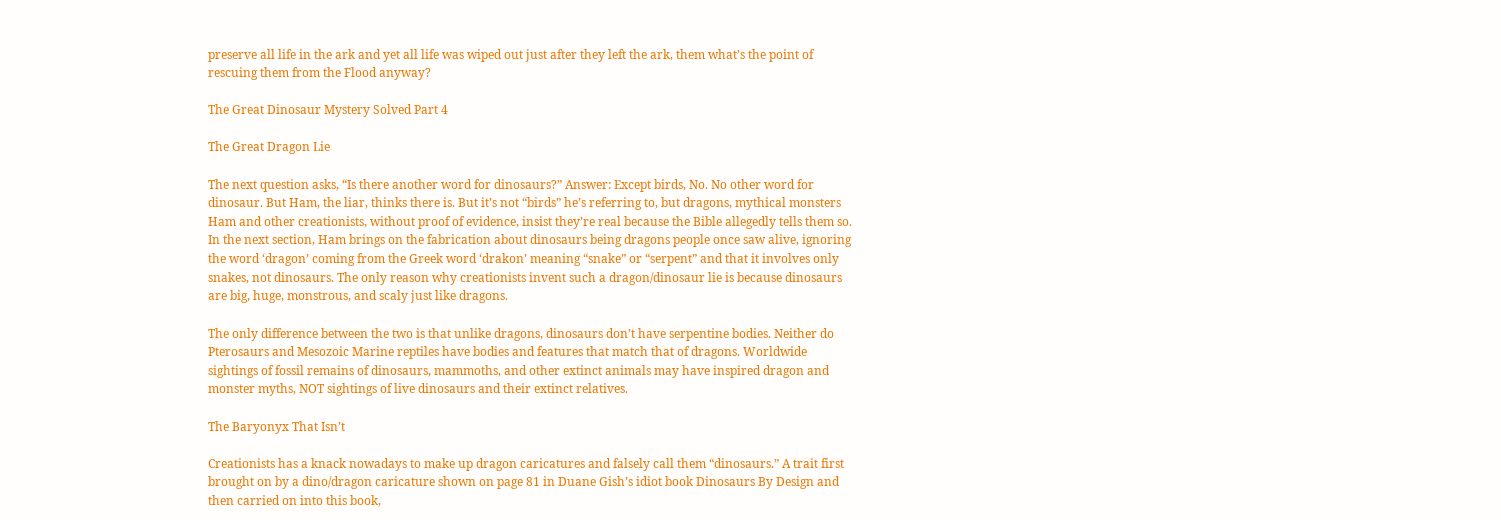preserve all life in the ark and yet all life was wiped out just after they left the ark, them what’s the point of rescuing them from the Flood anyway?

The Great Dinosaur Mystery Solved Part 4

The Great Dragon Lie

The next question asks, “Is there another word for dinosaurs?” Answer: Except birds, No. No other word for dinosaur. But Ham, the liar, thinks there is. But it’s not “birds” he’s referring to, but dragons, mythical monsters Ham and other creationists, without proof of evidence, insist they’re real because the Bible allegedly tells them so. In the next section, Ham brings on the fabrication about dinosaurs being dragons people once saw alive, ignoring the word ‘dragon’ coming from the Greek word ‘drakon’ meaning “snake” or “serpent” and that it involves only snakes, not dinosaurs. The only reason why creationists invent such a dragon/dinosaur lie is because dinosaurs are big, huge, monstrous, and scaly just like dragons.

The only difference between the two is that unlike dragons, dinosaurs don’t have serpentine bodies. Neither do Pterosaurs and Mesozoic Marine reptiles have bodies and features that match that of dragons. Worldwide sightings of fossil remains of dinosaurs, mammoths, and other extinct animals may have inspired dragon and monster myths, NOT sightings of live dinosaurs and their extinct relatives.

The Baryonyx That Isn’t

Creationists has a knack nowadays to make up dragon caricatures and falsely call them “dinosaurs.” A trait first brought on by a dino/dragon caricature shown on page 81 in Duane Gish’s idiot book Dinosaurs By Design and then carried on into this book,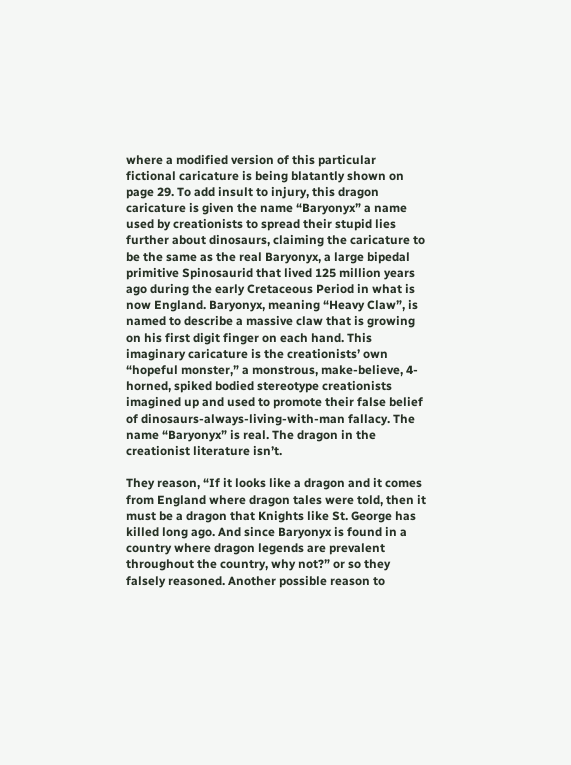where a modified version of this particular fictional caricature is being blatantly shown on page 29. To add insult to injury, this dragon caricature is given the name “Baryonyx” a name used by creationists to spread their stupid lies further about dinosaurs, claiming the caricature to be the same as the real Baryonyx, a large bipedal primitive Spinosaurid that lived 125 million years ago during the early Cretaceous Period in what is now England. Baryonyx, meaning “Heavy Claw”, is named to describe a massive claw that is growing on his first digit finger on each hand. This imaginary caricature is the creationists’ own “hopeful monster,” a monstrous, make-believe, 4-horned, spiked bodied stereotype creationists imagined up and used to promote their false belief of dinosaurs-always-living-with-man fallacy. The name “Baryonyx” is real. The dragon in the creationist literature isn’t.

They reason, “If it looks like a dragon and it comes from England where dragon tales were told, then it must be a dragon that Knights like St. George has killed long ago. And since Baryonyx is found in a country where dragon legends are prevalent throughout the country, why not?” or so they falsely reasoned. Another possible reason to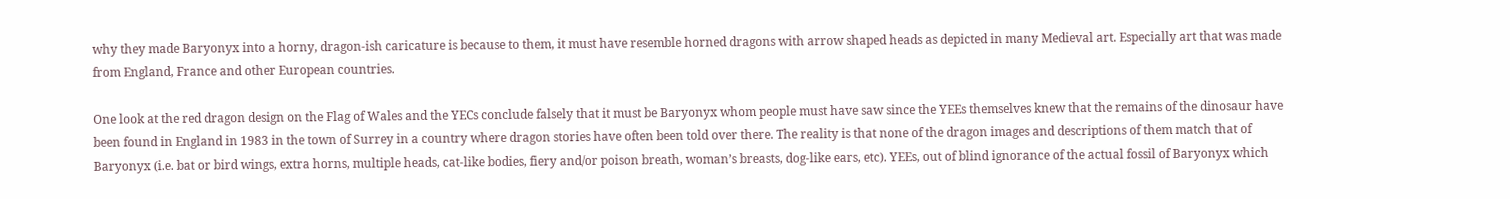why they made Baryonyx into a horny, dragon-ish caricature is because to them, it must have resemble horned dragons with arrow shaped heads as depicted in many Medieval art. Especially art that was made from England, France and other European countries.

One look at the red dragon design on the Flag of Wales and the YECs conclude falsely that it must be Baryonyx whom people must have saw since the YEEs themselves knew that the remains of the dinosaur have been found in England in 1983 in the town of Surrey in a country where dragon stories have often been told over there. The reality is that none of the dragon images and descriptions of them match that of Baryonyx (i.e. bat or bird wings, extra horns, multiple heads, cat-like bodies, fiery and/or poison breath, woman’s breasts, dog-like ears, etc). YEEs, out of blind ignorance of the actual fossil of Baryonyx which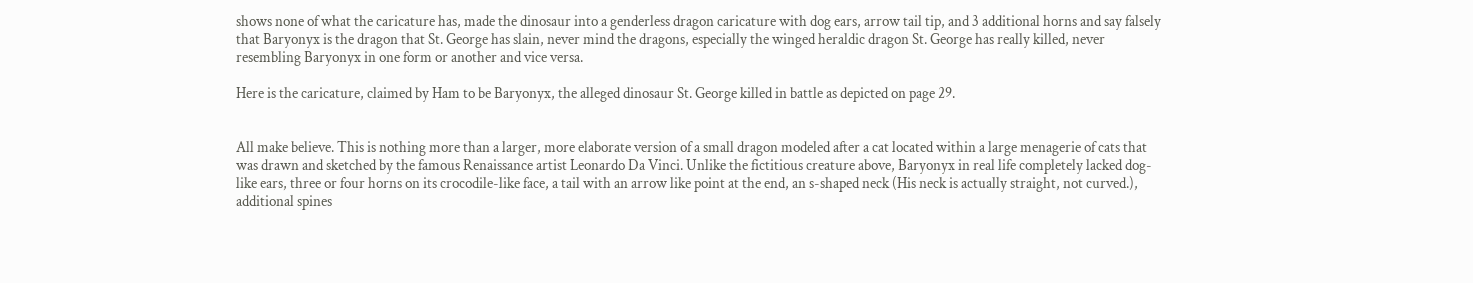shows none of what the caricature has, made the dinosaur into a genderless dragon caricature with dog ears, arrow tail tip, and 3 additional horns and say falsely that Baryonyx is the dragon that St. George has slain, never mind the dragons, especially the winged heraldic dragon St. George has really killed, never resembling Baryonyx in one form or another and vice versa.

Here is the caricature, claimed by Ham to be Baryonyx, the alleged dinosaur St. George killed in battle as depicted on page 29.


All make believe. This is nothing more than a larger, more elaborate version of a small dragon modeled after a cat located within a large menagerie of cats that was drawn and sketched by the famous Renaissance artist Leonardo Da Vinci. Unlike the fictitious creature above, Baryonyx in real life completely lacked dog-like ears, three or four horns on its crocodile-like face, a tail with an arrow like point at the end, an s-shaped neck (His neck is actually straight, not curved.), additional spines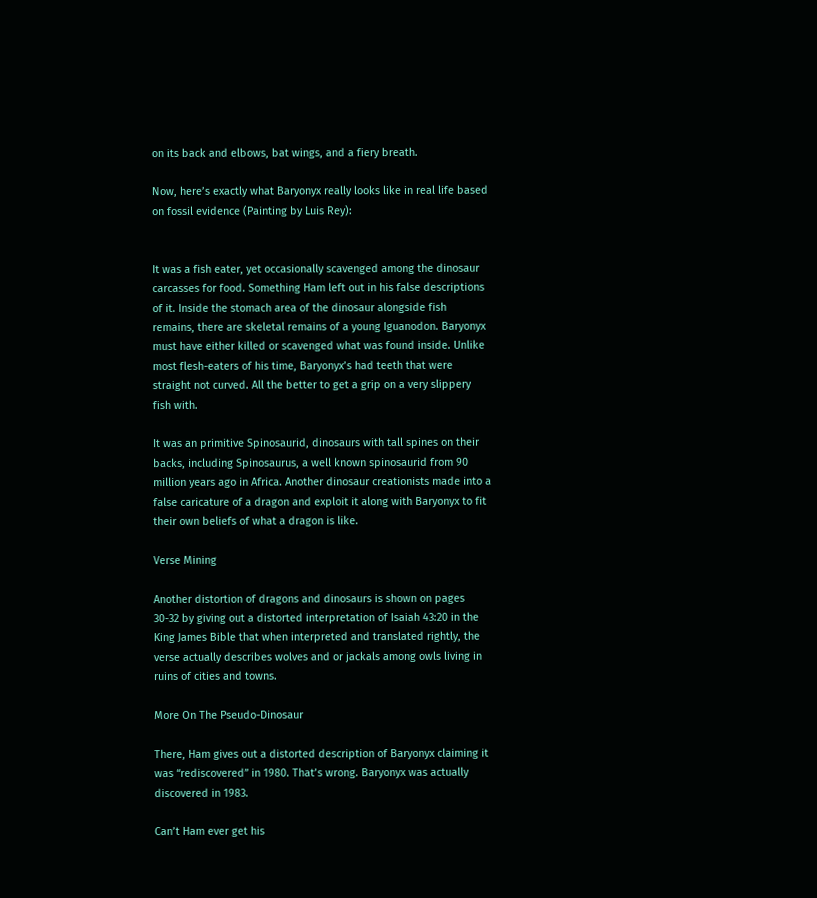on its back and elbows, bat wings, and a fiery breath.

Now, here’s exactly what Baryonyx really looks like in real life based on fossil evidence (Painting by Luis Rey):


It was a fish eater, yet occasionally scavenged among the dinosaur carcasses for food. Something Ham left out in his false descriptions of it. Inside the stomach area of the dinosaur alongside fish remains, there are skeletal remains of a young Iguanodon. Baryonyx must have either killed or scavenged what was found inside. Unlike most flesh-eaters of his time, Baryonyx’s had teeth that were straight not curved. All the better to get a grip on a very slippery fish with.

It was an primitive Spinosaurid, dinosaurs with tall spines on their backs, including Spinosaurus, a well known spinosaurid from 90 million years ago in Africa. Another dinosaur creationists made into a false caricature of a dragon and exploit it along with Baryonyx to fit their own beliefs of what a dragon is like.

Verse Mining

Another distortion of dragons and dinosaurs is shown on pages 30-32 by giving out a distorted interpretation of Isaiah 43:20 in the King James Bible that when interpreted and translated rightly, the verse actually describes wolves and or jackals among owls living in ruins of cities and towns.

More On The Pseudo-Dinosaur

There, Ham gives out a distorted description of Baryonyx claiming it was “rediscovered” in 1980. That’s wrong. Baryonyx was actually discovered in 1983.

Can’t Ham ever get his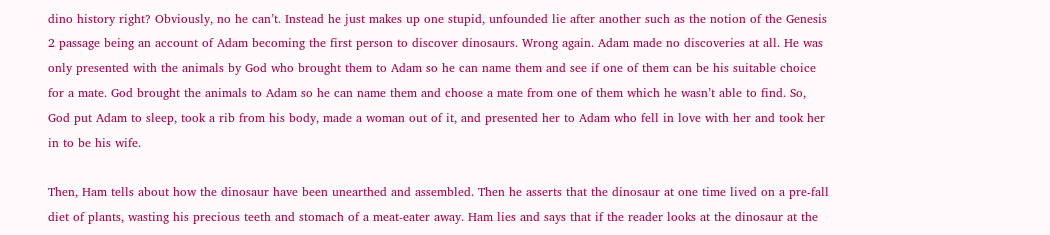dino history right? Obviously, no he can’t. Instead he just makes up one stupid, unfounded lie after another such as the notion of the Genesis 2 passage being an account of Adam becoming the first person to discover dinosaurs. Wrong again. Adam made no discoveries at all. He was only presented with the animals by God who brought them to Adam so he can name them and see if one of them can be his suitable choice for a mate. God brought the animals to Adam so he can name them and choose a mate from one of them which he wasn’t able to find. So, God put Adam to sleep, took a rib from his body, made a woman out of it, and presented her to Adam who fell in love with her and took her in to be his wife.

Then, Ham tells about how the dinosaur have been unearthed and assembled. Then he asserts that the dinosaur at one time lived on a pre-fall diet of plants, wasting his precious teeth and stomach of a meat-eater away. Ham lies and says that if the reader looks at the dinosaur at the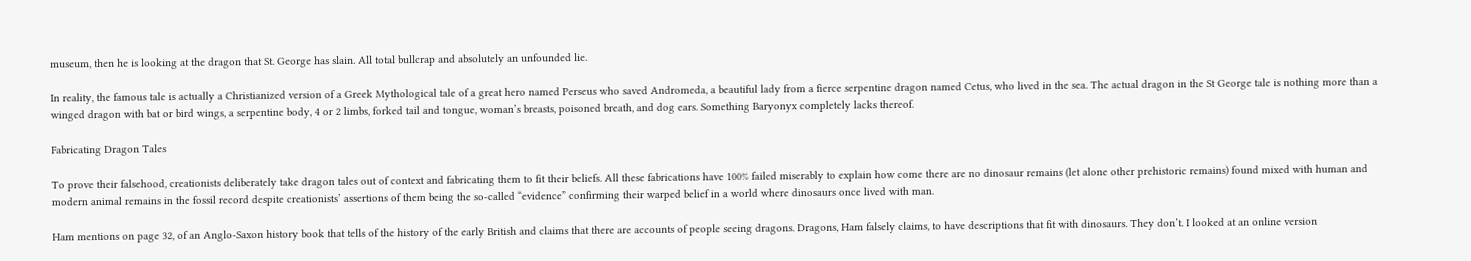museum, then he is looking at the dragon that St. George has slain. All total bullcrap and absolutely an unfounded lie.

In reality, the famous tale is actually a Christianized version of a Greek Mythological tale of a great hero named Perseus who saved Andromeda, a beautiful lady from a fierce serpentine dragon named Cetus, who lived in the sea. The actual dragon in the St George tale is nothing more than a winged dragon with bat or bird wings, a serpentine body, 4 or 2 limbs, forked tail and tongue, woman’s breasts, poisoned breath, and dog ears. Something Baryonyx completely lacks thereof.

Fabricating Dragon Tales

To prove their falsehood, creationists deliberately take dragon tales out of context and fabricating them to fit their beliefs. All these fabrications have 100% failed miserably to explain how come there are no dinosaur remains (let alone other prehistoric remains) found mixed with human and modern animal remains in the fossil record despite creationists’ assertions of them being the so-called “evidence” confirming their warped belief in a world where dinosaurs once lived with man.

Ham mentions on page 32, of an Anglo-Saxon history book that tells of the history of the early British and claims that there are accounts of people seeing dragons. Dragons, Ham falsely claims, to have descriptions that fit with dinosaurs. They don’t. I looked at an online version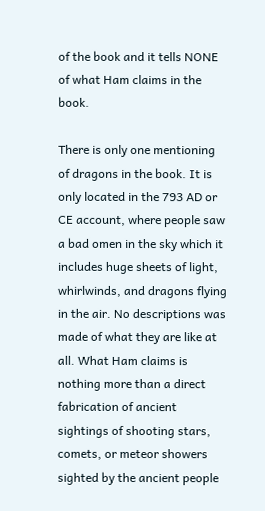of the book and it tells NONE of what Ham claims in the book.

There is only one mentioning of dragons in the book. It is only located in the 793 AD or CE account, where people saw a bad omen in the sky which it includes huge sheets of light, whirlwinds, and dragons flying in the air. No descriptions was made of what they are like at all. What Ham claims is nothing more than a direct fabrication of ancient sightings of shooting stars, comets, or meteor showers sighted by the ancient people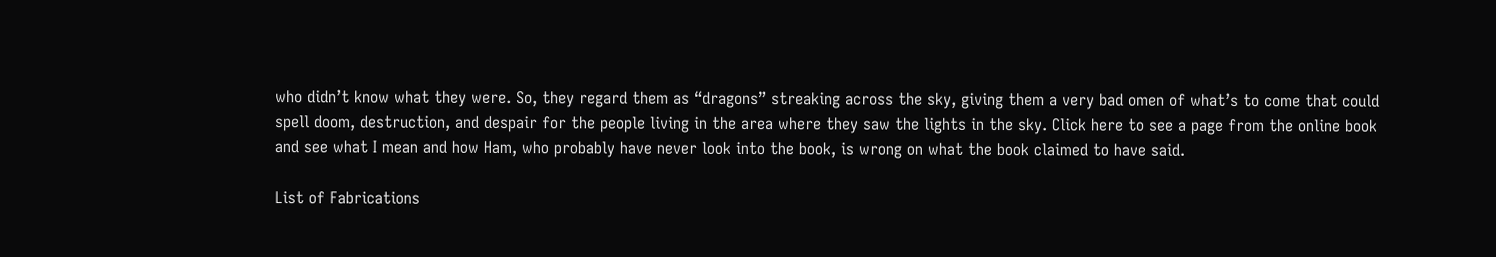who didn’t know what they were. So, they regard them as “dragons” streaking across the sky, giving them a very bad omen of what’s to come that could spell doom, destruction, and despair for the people living in the area where they saw the lights in the sky. Click here to see a page from the online book and see what I mean and how Ham, who probably have never look into the book, is wrong on what the book claimed to have said.

List of Fabrications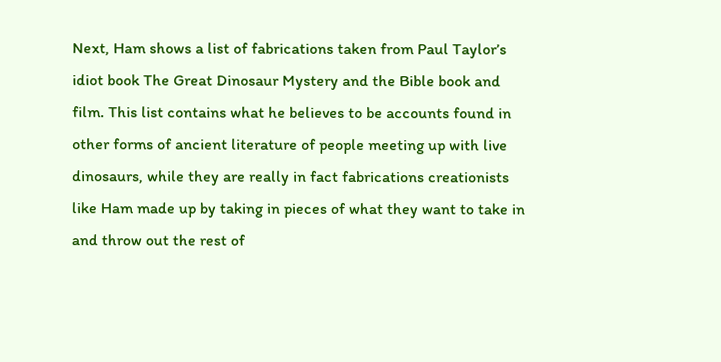Next, Ham shows a list of fabrications taken from Paul Taylor’s idiot book The Great Dinosaur Mystery and the Bible book and film. This list contains what he believes to be accounts found in other forms of ancient literature of people meeting up with live dinosaurs, while they are really in fact fabrications creationists like Ham made up by taking in pieces of what they want to take in and throw out the rest of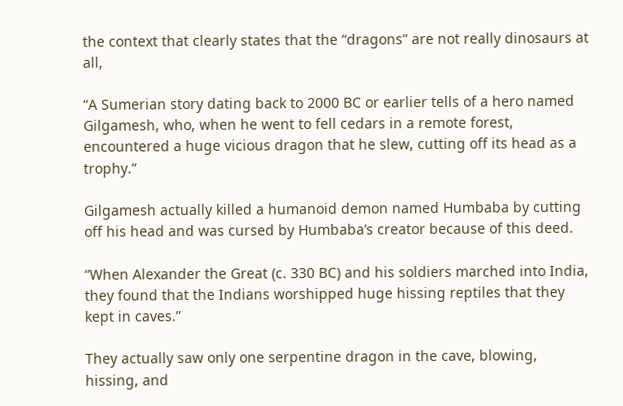the context that clearly states that the “dragons” are not really dinosaurs at all,

“A Sumerian story dating back to 2000 BC or earlier tells of a hero named Gilgamesh, who, when he went to fell cedars in a remote forest, encountered a huge vicious dragon that he slew, cutting off its head as a trophy.”

Gilgamesh actually killed a humanoid demon named Humbaba by cutting off his head and was cursed by Humbaba’s creator because of this deed.

“When Alexander the Great (c. 330 BC) and his soldiers marched into India, they found that the Indians worshipped huge hissing reptiles that they kept in caves.”

They actually saw only one serpentine dragon in the cave, blowing, hissing, and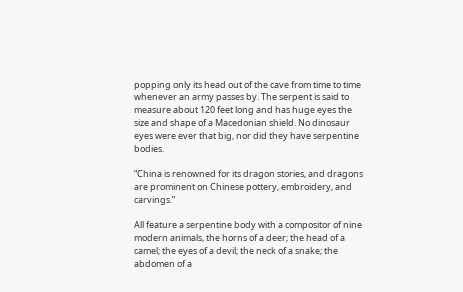popping only its head out of the cave from time to time whenever an army passes by. The serpent is said to measure about 120 feet long and has huge eyes the size and shape of a Macedonian shield. No dinosaur eyes were ever that big, nor did they have serpentine bodies.

“China is renowned for its dragon stories, and dragons are prominent on Chinese pottery, embroidery, and carvings.”

All feature a serpentine body with a compositor of nine modern animals, the horns of a deer; the head of a camel; the eyes of a devil; the neck of a snake; the abdomen of a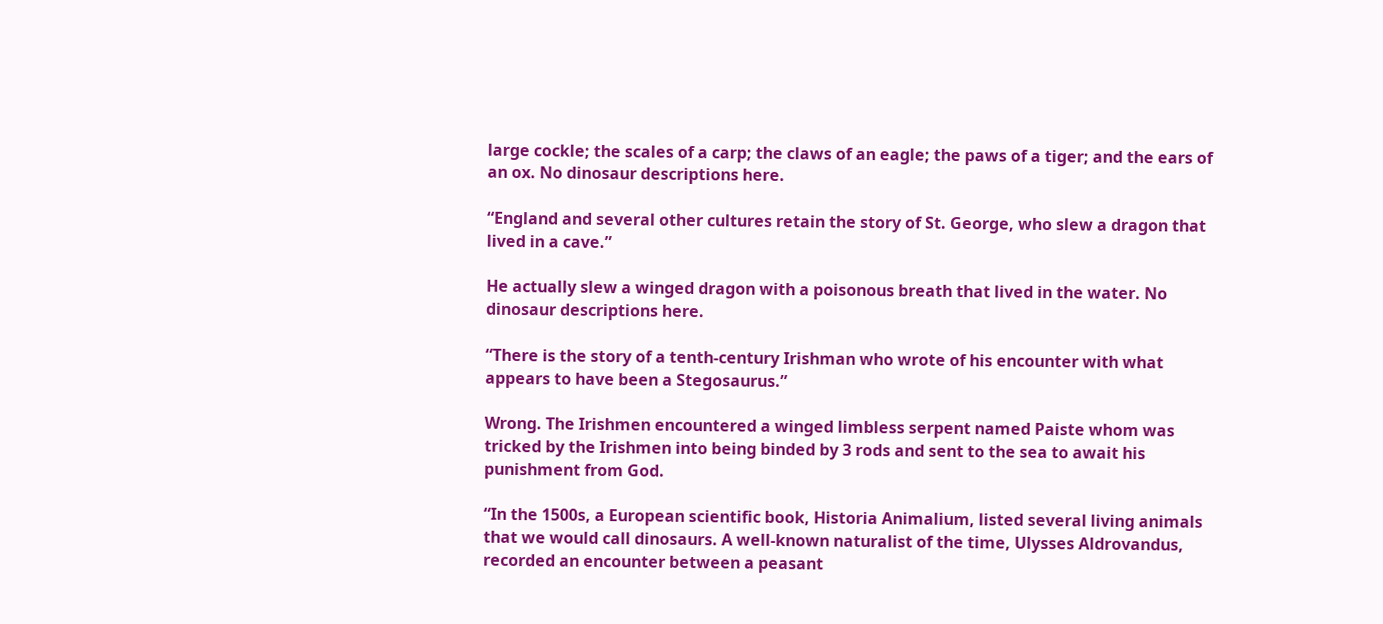large cockle; the scales of a carp; the claws of an eagle; the paws of a tiger; and the ears of an ox. No dinosaur descriptions here.

“England and several other cultures retain the story of St. George, who slew a dragon that lived in a cave.”

He actually slew a winged dragon with a poisonous breath that lived in the water. No dinosaur descriptions here.

“There is the story of a tenth-century Irishman who wrote of his encounter with what appears to have been a Stegosaurus.”

Wrong. The Irishmen encountered a winged limbless serpent named Paiste whom was tricked by the Irishmen into being binded by 3 rods and sent to the sea to await his punishment from God.

“In the 1500s, a European scientific book, Historia Animalium, listed several living animals that we would call dinosaurs. A well-known naturalist of the time, Ulysses Aldrovandus, recorded an encounter between a peasant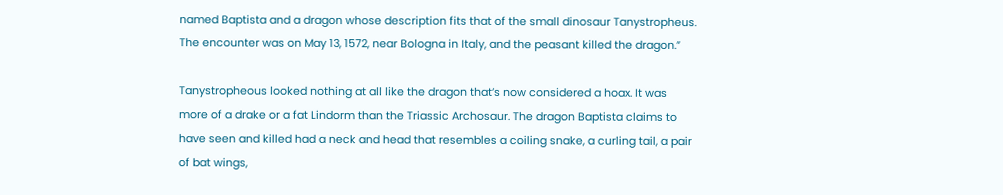named Baptista and a dragon whose description fits that of the small dinosaur Tanystropheus. The encounter was on May 13, 1572, near Bologna in Italy, and the peasant killed the dragon.”

Tanystropheous looked nothing at all like the dragon that’s now considered a hoax. It was more of a drake or a fat Lindorm than the Triassic Archosaur. The dragon Baptista claims to have seen and killed had a neck and head that resembles a coiling snake, a curling tail, a pair of bat wings,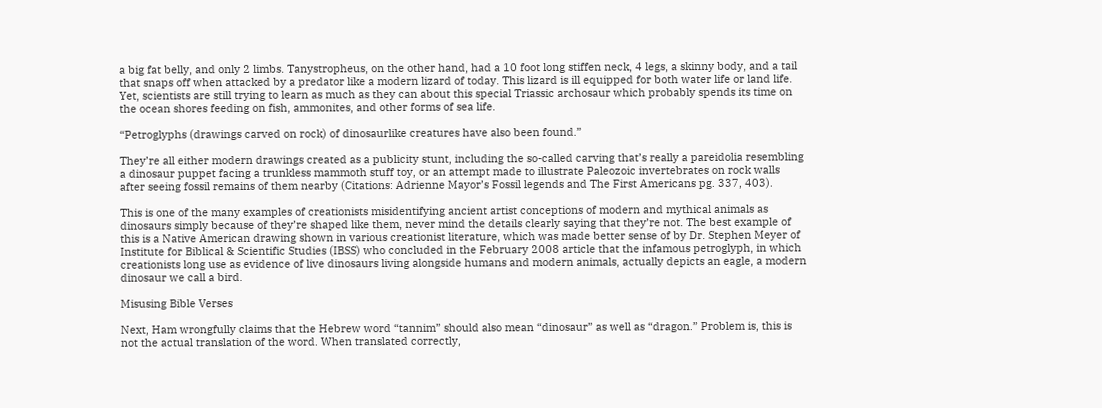a big fat belly, and only 2 limbs. Tanystropheus, on the other hand, had a 10 foot long stiffen neck, 4 legs, a skinny body, and a tail that snaps off when attacked by a predator like a modern lizard of today. This lizard is ill equipped for both water life or land life. Yet, scientists are still trying to learn as much as they can about this special Triassic archosaur which probably spends its time on the ocean shores feeding on fish, ammonites, and other forms of sea life.

“Petroglyphs (drawings carved on rock) of dinosaurlike creatures have also been found.”

They’re all either modern drawings created as a publicity stunt, including the so-called carving that’s really a pareidolia resembling a dinosaur puppet facing a trunkless mammoth stuff toy, or an attempt made to illustrate Paleozoic invertebrates on rock walls after seeing fossil remains of them nearby (Citations: Adrienne Mayor’s Fossil legends and The First Americans pg. 337, 403).

This is one of the many examples of creationists misidentifying ancient artist conceptions of modern and mythical animals as dinosaurs simply because of they’re shaped like them, never mind the details clearly saying that they’re not. The best example of this is a Native American drawing shown in various creationist literature, which was made better sense of by Dr. Stephen Meyer of Institute for Biblical & Scientific Studies (IBSS) who concluded in the February 2008 article that the infamous petroglyph, in which creationists long use as evidence of live dinosaurs living alongside humans and modern animals, actually depicts an eagle, a modern dinosaur we call a bird.

Misusing Bible Verses

Next, Ham wrongfully claims that the Hebrew word “tannim” should also mean “dinosaur” as well as “dragon.” Problem is, this is not the actual translation of the word. When translated correctly,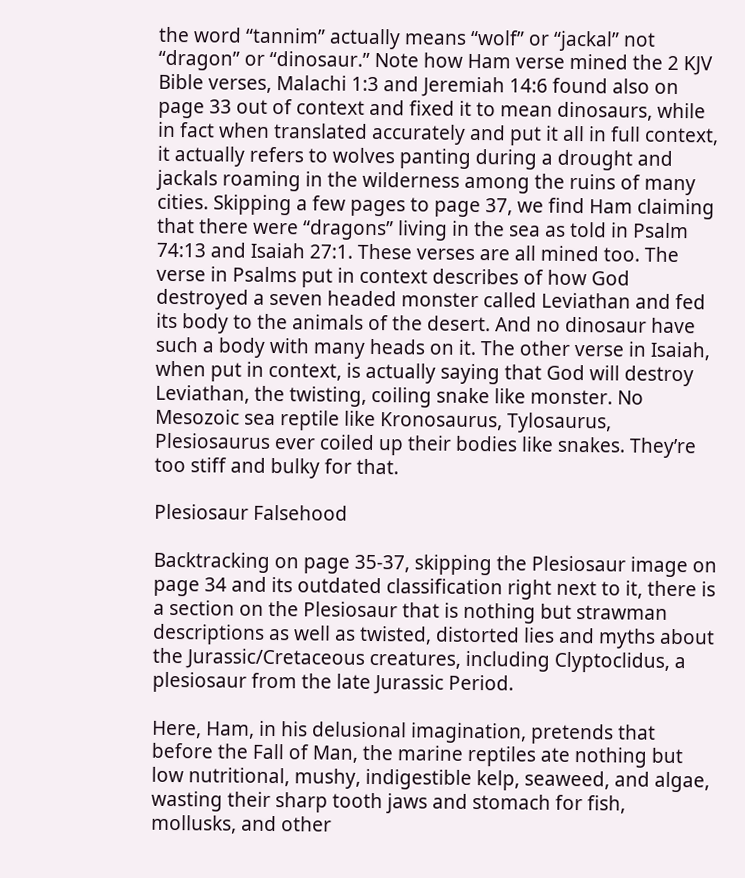the word “tannim” actually means “wolf” or “jackal” not “dragon” or “dinosaur.” Note how Ham verse mined the 2 KJV Bible verses, Malachi 1:3 and Jeremiah 14:6 found also on page 33 out of context and fixed it to mean dinosaurs, while in fact when translated accurately and put it all in full context, it actually refers to wolves panting during a drought and jackals roaming in the wilderness among the ruins of many cities. Skipping a few pages to page 37, we find Ham claiming that there were “dragons” living in the sea as told in Psalm 74:13 and Isaiah 27:1. These verses are all mined too. The verse in Psalms put in context describes of how God destroyed a seven headed monster called Leviathan and fed its body to the animals of the desert. And no dinosaur have such a body with many heads on it. The other verse in Isaiah, when put in context, is actually saying that God will destroy Leviathan, the twisting, coiling snake like monster. No Mesozoic sea reptile like Kronosaurus, Tylosaurus, Plesiosaurus ever coiled up their bodies like snakes. They’re too stiff and bulky for that.

Plesiosaur Falsehood

Backtracking on page 35-37, skipping the Plesiosaur image on page 34 and its outdated classification right next to it, there is a section on the Plesiosaur that is nothing but strawman descriptions as well as twisted, distorted lies and myths about the Jurassic/Cretaceous creatures, including Clyptoclidus, a plesiosaur from the late Jurassic Period.

Here, Ham, in his delusional imagination, pretends that before the Fall of Man, the marine reptiles ate nothing but low nutritional, mushy, indigestible kelp, seaweed, and algae, wasting their sharp tooth jaws and stomach for fish, mollusks, and other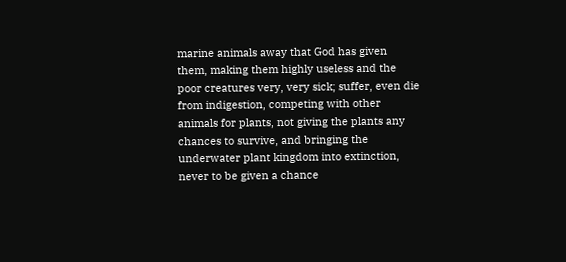marine animals away that God has given them, making them highly useless and the poor creatures very, very sick; suffer, even die from indigestion, competing with other animals for plants, not giving the plants any chances to survive, and bringing the underwater plant kingdom into extinction, never to be given a chance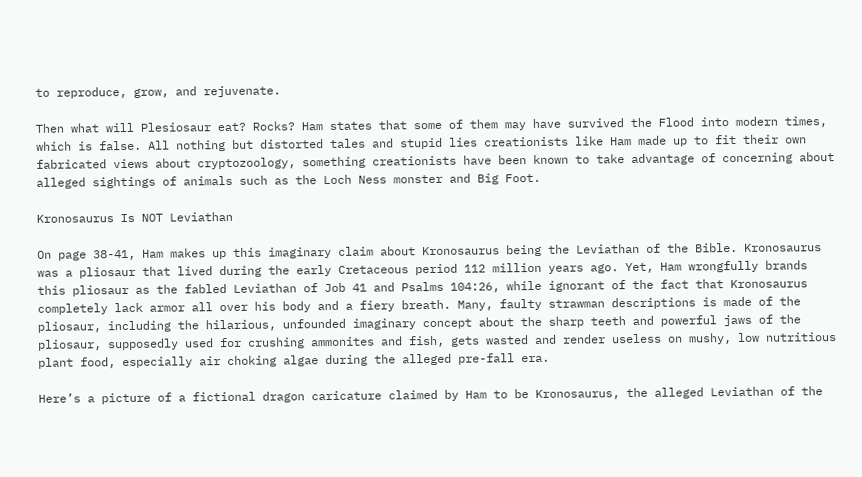to reproduce, grow, and rejuvenate.

Then what will Plesiosaur eat? Rocks? Ham states that some of them may have survived the Flood into modern times, which is false. All nothing but distorted tales and stupid lies creationists like Ham made up to fit their own fabricated views about cryptozoology, something creationists have been known to take advantage of concerning about alleged sightings of animals such as the Loch Ness monster and Big Foot.

Kronosaurus Is NOT Leviathan

On page 38-41, Ham makes up this imaginary claim about Kronosaurus being the Leviathan of the Bible. Kronosaurus was a pliosaur that lived during the early Cretaceous period 112 million years ago. Yet, Ham wrongfully brands this pliosaur as the fabled Leviathan of Job 41 and Psalms 104:26, while ignorant of the fact that Kronosaurus completely lack armor all over his body and a fiery breath. Many, faulty strawman descriptions is made of the pliosaur, including the hilarious, unfounded imaginary concept about the sharp teeth and powerful jaws of the pliosaur, supposedly used for crushing ammonites and fish, gets wasted and render useless on mushy, low nutritious plant food, especially air choking algae during the alleged pre-fall era.

Here’s a picture of a fictional dragon caricature claimed by Ham to be Kronosaurus, the alleged Leviathan of the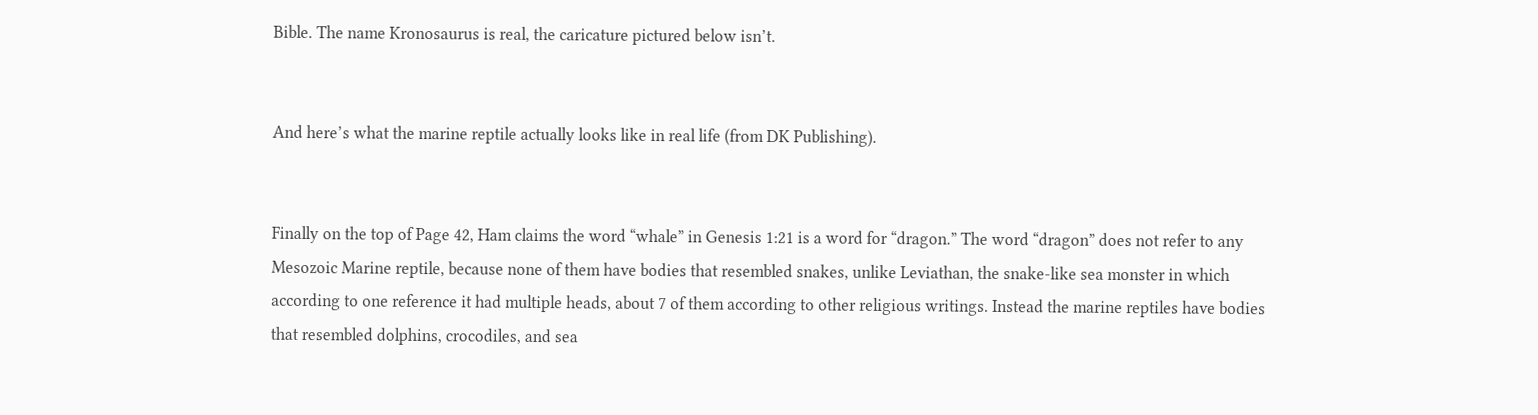Bible. The name Kronosaurus is real, the caricature pictured below isn’t.


And here’s what the marine reptile actually looks like in real life (from DK Publishing).


Finally on the top of Page 42, Ham claims the word “whale” in Genesis 1:21 is a word for “dragon.” The word “dragon” does not refer to any Mesozoic Marine reptile, because none of them have bodies that resembled snakes, unlike Leviathan, the snake-like sea monster in which according to one reference it had multiple heads, about 7 of them according to other religious writings. Instead the marine reptiles have bodies that resembled dolphins, crocodiles, and sea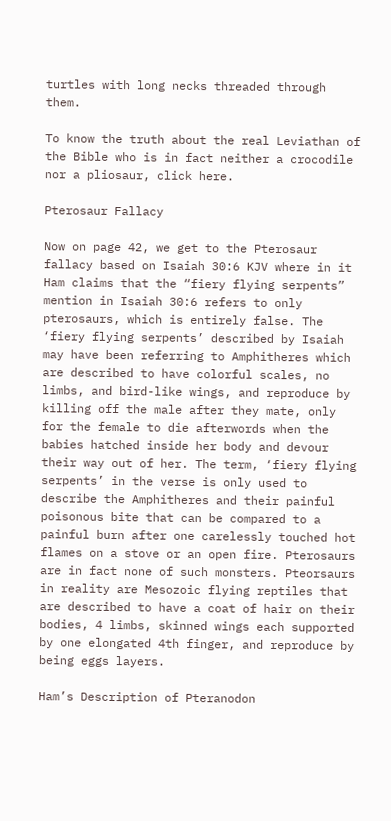turtles with long necks threaded through them.

To know the truth about the real Leviathan of the Bible who is in fact neither a crocodile nor a pliosaur, click here.

Pterosaur Fallacy

Now on page 42, we get to the Pterosaur fallacy based on Isaiah 30:6 KJV where in it Ham claims that the “fiery flying serpents” mention in Isaiah 30:6 refers to only pterosaurs, which is entirely false. The ‘fiery flying serpents’ described by Isaiah may have been referring to Amphitheres which are described to have colorful scales, no limbs, and bird-like wings, and reproduce by killing off the male after they mate, only for the female to die afterwords when the babies hatched inside her body and devour their way out of her. The term, ‘fiery flying serpents’ in the verse is only used to describe the Amphitheres and their painful poisonous bite that can be compared to a painful burn after one carelessly touched hot flames on a stove or an open fire. Pterosaurs are in fact none of such monsters. Pteorsaurs in reality are Mesozoic flying reptiles that are described to have a coat of hair on their bodies, 4 limbs, skinned wings each supported by one elongated 4th finger, and reproduce by being eggs layers.

Ham’s Description of Pteranodon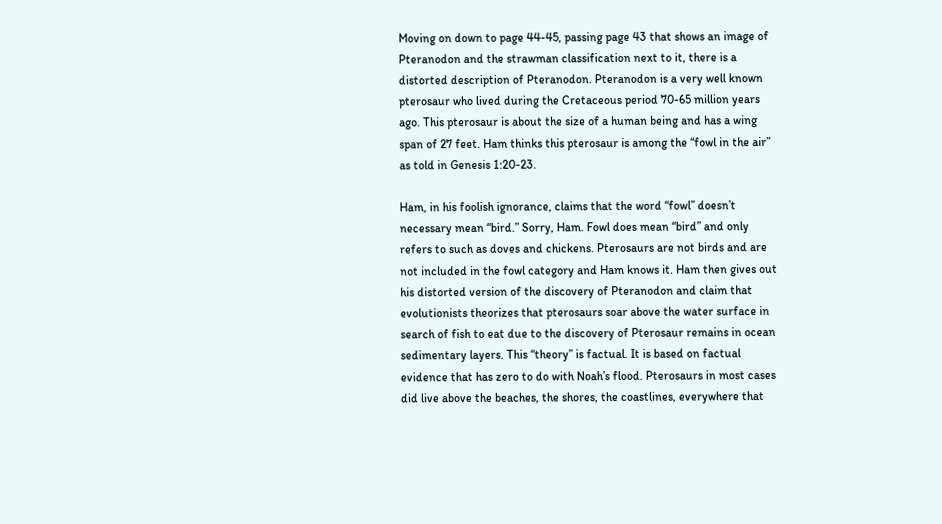Moving on down to page 44-45, passing page 43 that shows an image of Pteranodon and the strawman classification next to it, there is a distorted description of Pteranodon. Pteranodon is a very well known pterosaur who lived during the Cretaceous period 70-65 million years ago. This pterosaur is about the size of a human being and has a wing span of 27 feet. Ham thinks this pterosaur is among the “fowl in the air” as told in Genesis 1:20-23.

Ham, in his foolish ignorance, claims that the word “fowl” doesn’t necessary mean “bird.” Sorry, Ham. Fowl does mean “bird” and only refers to such as doves and chickens. Pterosaurs are not birds and are not included in the fowl category and Ham knows it. Ham then gives out his distorted version of the discovery of Pteranodon and claim that evolutionists theorizes that pterosaurs soar above the water surface in search of fish to eat due to the discovery of Pterosaur remains in ocean sedimentary layers. This “theory” is factual. It is based on factual evidence that has zero to do with Noah’s flood. Pterosaurs in most cases did live above the beaches, the shores, the coastlines, everywhere that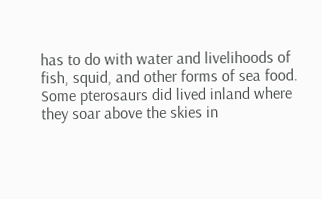has to do with water and livelihoods of fish, squid, and other forms of sea food. Some pterosaurs did lived inland where they soar above the skies in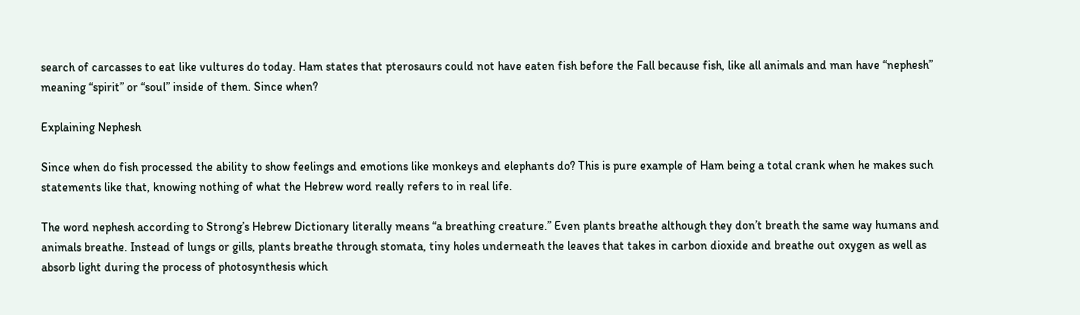search of carcasses to eat like vultures do today. Ham states that pterosaurs could not have eaten fish before the Fall because fish, like all animals and man have “nephesh” meaning “spirit” or “soul” inside of them. Since when?

Explaining Nephesh

Since when do fish processed the ability to show feelings and emotions like monkeys and elephants do? This is pure example of Ham being a total crank when he makes such statements like that, knowing nothing of what the Hebrew word really refers to in real life.

The word nephesh according to Strong’s Hebrew Dictionary literally means “a breathing creature.” Even plants breathe although they don’t breath the same way humans and animals breathe. Instead of lungs or gills, plants breathe through stomata, tiny holes underneath the leaves that takes in carbon dioxide and breathe out oxygen as well as absorb light during the process of photosynthesis which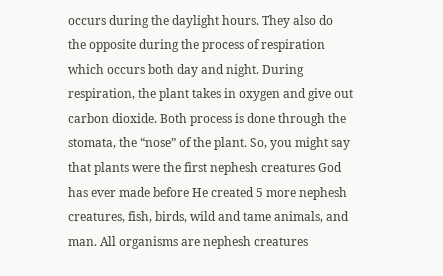occurs during the daylight hours. They also do the opposite during the process of respiration which occurs both day and night. During respiration, the plant takes in oxygen and give out carbon dioxide. Both process is done through the stomata, the “nose” of the plant. So, you might say that plants were the first nephesh creatures God has ever made before He created 5 more nephesh creatures, fish, birds, wild and tame animals, and man. All organisms are nephesh creatures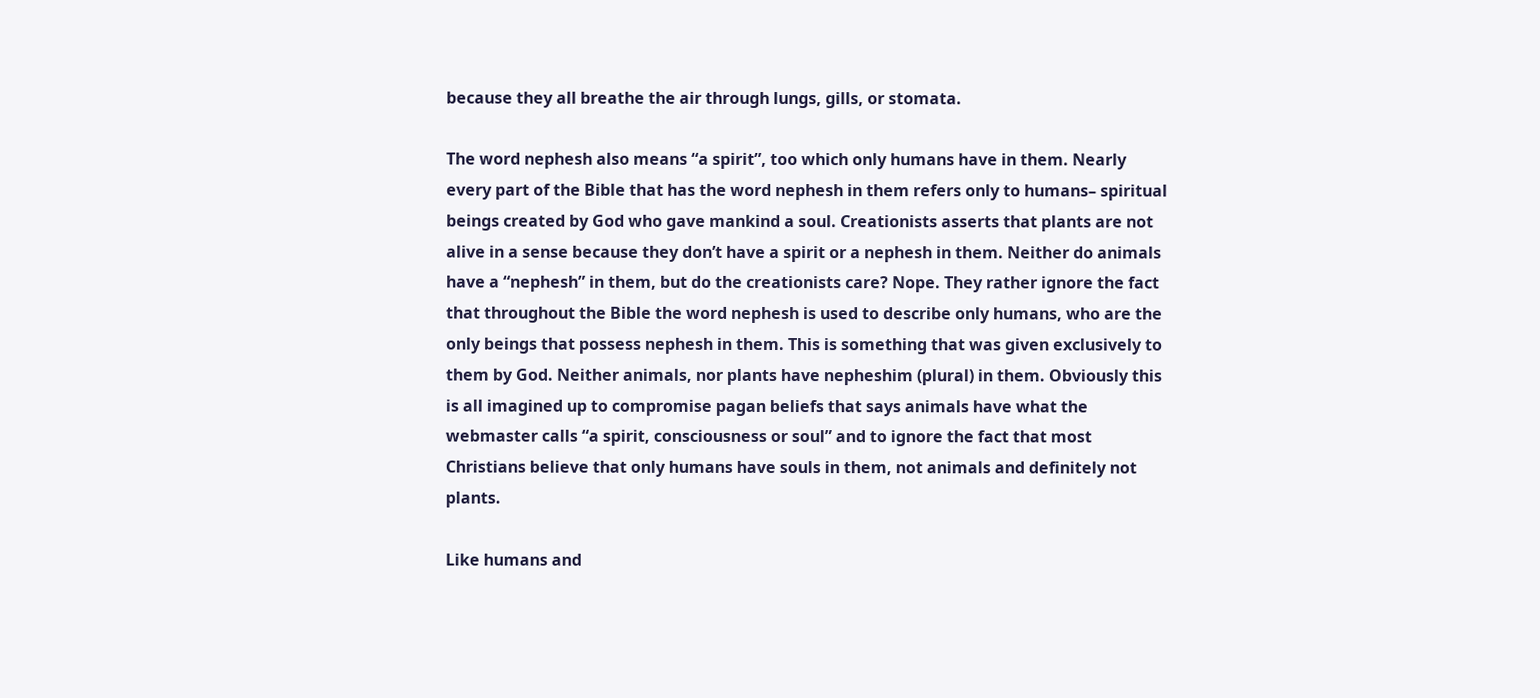because they all breathe the air through lungs, gills, or stomata.

The word nephesh also means “a spirit”, too which only humans have in them. Nearly every part of the Bible that has the word nephesh in them refers only to humans– spiritual beings created by God who gave mankind a soul. Creationists asserts that plants are not alive in a sense because they don’t have a spirit or a nephesh in them. Neither do animals have a “nephesh” in them, but do the creationists care? Nope. They rather ignore the fact that throughout the Bible the word nephesh is used to describe only humans, who are the only beings that possess nephesh in them. This is something that was given exclusively to them by God. Neither animals, nor plants have nepheshim (plural) in them. Obviously this is all imagined up to compromise pagan beliefs that says animals have what the webmaster calls “a spirit, consciousness or soul” and to ignore the fact that most Christians believe that only humans have souls in them, not animals and definitely not plants.

Like humans and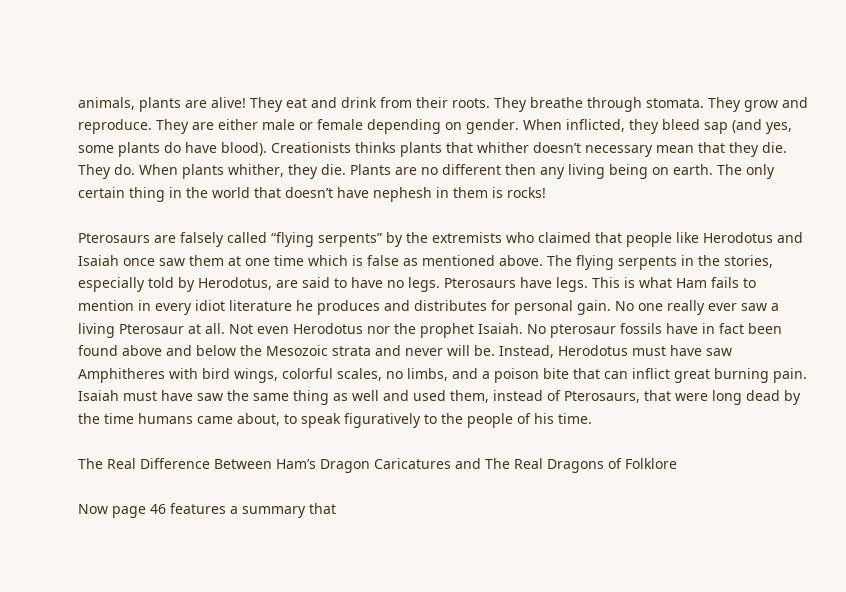animals, plants are alive! They eat and drink from their roots. They breathe through stomata. They grow and reproduce. They are either male or female depending on gender. When inflicted, they bleed sap (and yes, some plants do have blood). Creationists thinks plants that whither doesn’t necessary mean that they die. They do. When plants whither, they die. Plants are no different then any living being on earth. The only certain thing in the world that doesn’t have nephesh in them is rocks!

Pterosaurs are falsely called “flying serpents” by the extremists who claimed that people like Herodotus and Isaiah once saw them at one time which is false as mentioned above. The flying serpents in the stories, especially told by Herodotus, are said to have no legs. Pterosaurs have legs. This is what Ham fails to mention in every idiot literature he produces and distributes for personal gain. No one really ever saw a living Pterosaur at all. Not even Herodotus nor the prophet Isaiah. No pterosaur fossils have in fact been found above and below the Mesozoic strata and never will be. Instead, Herodotus must have saw Amphitheres with bird wings, colorful scales, no limbs, and a poison bite that can inflict great burning pain. Isaiah must have saw the same thing as well and used them, instead of Pterosaurs, that were long dead by the time humans came about, to speak figuratively to the people of his time.

The Real Difference Between Ham’s Dragon Caricatures and The Real Dragons of Folklore

Now page 46 features a summary that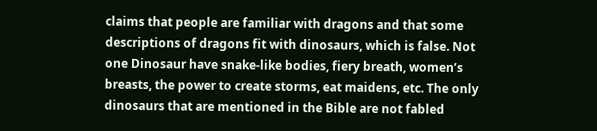claims that people are familiar with dragons and that some descriptions of dragons fit with dinosaurs, which is false. Not one Dinosaur have snake-like bodies, fiery breath, women’s breasts, the power to create storms, eat maidens, etc. The only dinosaurs that are mentioned in the Bible are not fabled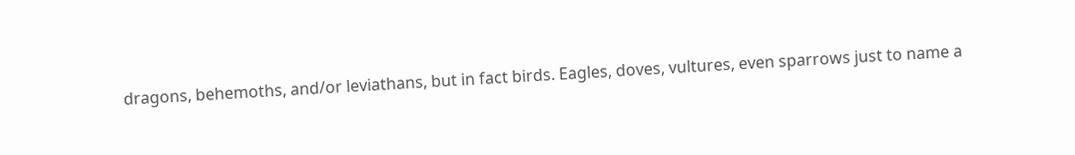dragons, behemoths, and/or leviathans, but in fact birds. Eagles, doves, vultures, even sparrows just to name a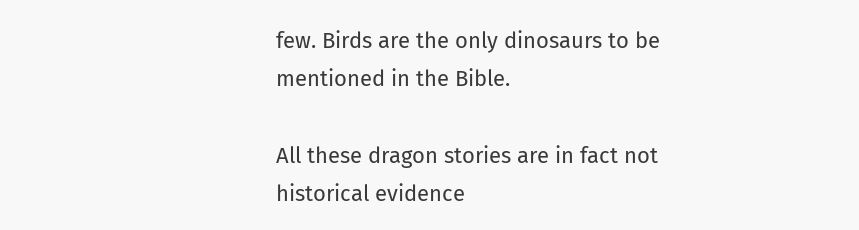few. Birds are the only dinosaurs to be mentioned in the Bible.

All these dragon stories are in fact not historical evidence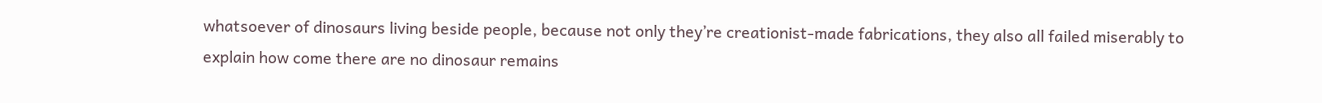whatsoever of dinosaurs living beside people, because not only they’re creationist-made fabrications, they also all failed miserably to explain how come there are no dinosaur remains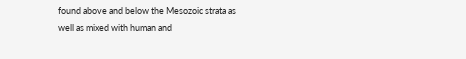found above and below the Mesozoic strata as well as mixed with human and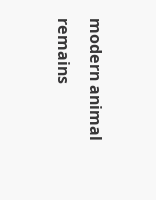modern animal remains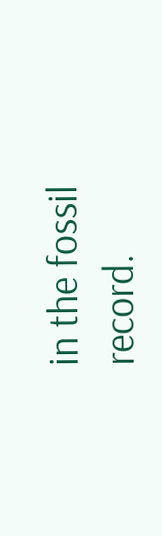in the fossil record.